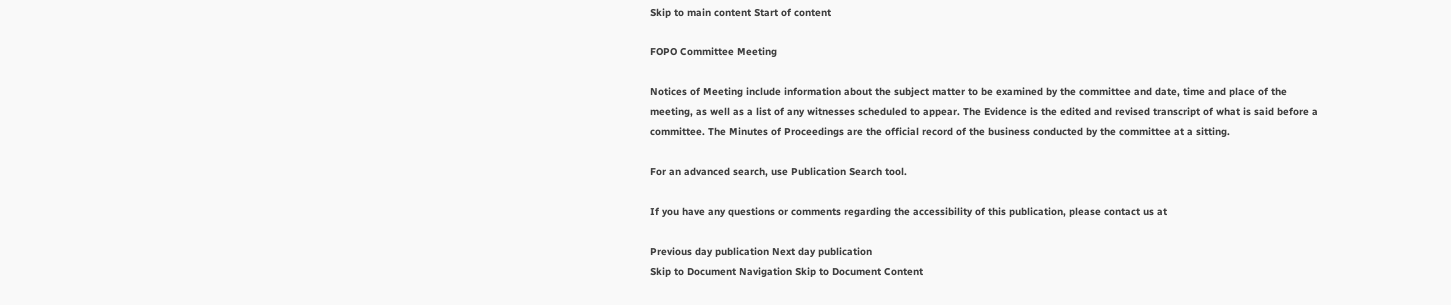Skip to main content Start of content

FOPO Committee Meeting

Notices of Meeting include information about the subject matter to be examined by the committee and date, time and place of the meeting, as well as a list of any witnesses scheduled to appear. The Evidence is the edited and revised transcript of what is said before a committee. The Minutes of Proceedings are the official record of the business conducted by the committee at a sitting.

For an advanced search, use Publication Search tool.

If you have any questions or comments regarding the accessibility of this publication, please contact us at

Previous day publication Next day publication
Skip to Document Navigation Skip to Document Content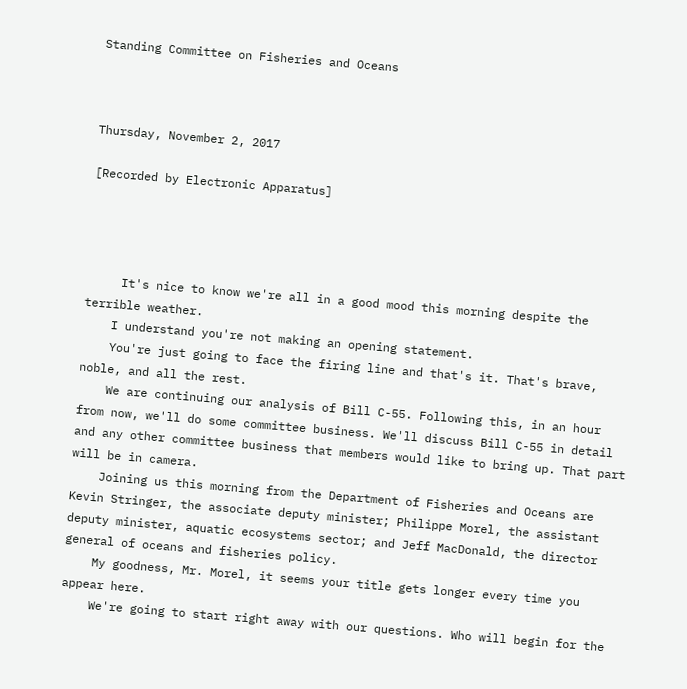Standing Committee on Fisheries and Oceans



Thursday, November 2, 2017

[Recorded by Electronic Apparatus]




     It's nice to know we're all in a good mood this morning despite the terrible weather.
    I understand you're not making an opening statement.
    You're just going to face the firing line and that's it. That's brave, noble, and all the rest.
    We are continuing our analysis of Bill C-55. Following this, in an hour from now, we'll do some committee business. We'll discuss Bill C-55 in detail and any other committee business that members would like to bring up. That part will be in camera.
    Joining us this morning from the Department of Fisheries and Oceans are Kevin Stringer, the associate deputy minister; Philippe Morel, the assistant deputy minister, aquatic ecosystems sector; and Jeff MacDonald, the director general of oceans and fisheries policy.
    My goodness, Mr. Morel, it seems your title gets longer every time you appear here.
    We're going to start right away with our questions. Who will begin for the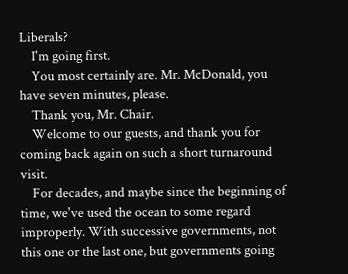Liberals?
    I'm going first.
    You most certainly are. Mr. McDonald, you have seven minutes, please.
    Thank you, Mr. Chair.
    Welcome to our guests, and thank you for coming back again on such a short turnaround visit.
    For decades, and maybe since the beginning of time, we've used the ocean to some regard improperly. With successive governments, not this one or the last one, but governments going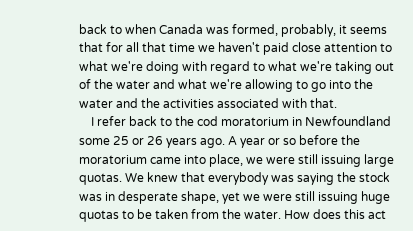back to when Canada was formed, probably, it seems that for all that time we haven't paid close attention to what we're doing with regard to what we're taking out of the water and what we're allowing to go into the water and the activities associated with that.
    I refer back to the cod moratorium in Newfoundland some 25 or 26 years ago. A year or so before the moratorium came into place, we were still issuing large quotas. We knew that everybody was saying the stock was in desperate shape, yet we were still issuing huge quotas to be taken from the water. How does this act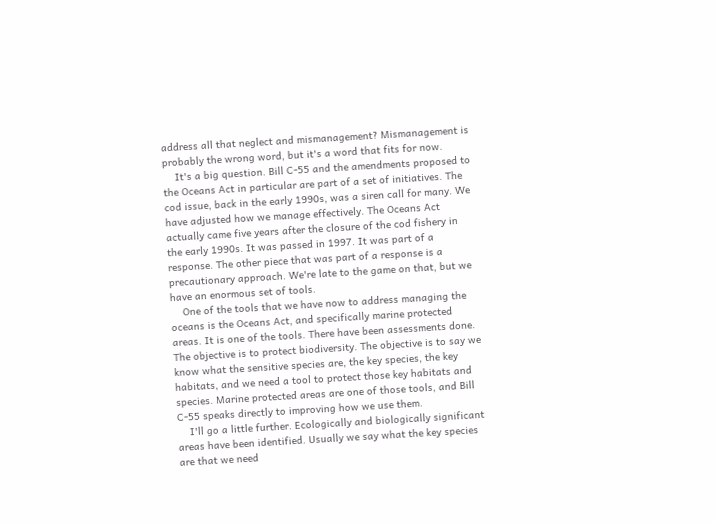address all that neglect and mismanagement? Mismanagement is probably the wrong word, but it's a word that fits for now.
    It's a big question. Bill C-55 and the amendments proposed to the Oceans Act in particular are part of a set of initiatives. The cod issue, back in the early 1990s, was a siren call for many. We have adjusted how we manage effectively. The Oceans Act actually came five years after the closure of the cod fishery in the early 1990s. It was passed in 1997. It was part of a response. The other piece that was part of a response is a precautionary approach. We're late to the game on that, but we have an enormous set of tools.
    One of the tools that we have now to address managing the oceans is the Oceans Act, and specifically marine protected areas. It is one of the tools. There have been assessments done. The objective is to protect biodiversity. The objective is to say we know what the sensitive species are, the key species, the key habitats, and we need a tool to protect those key habitats and species. Marine protected areas are one of those tools, and Bill C-55 speaks directly to improving how we use them.
    I'll go a little further. Ecologically and biologically significant areas have been identified. Usually we say what the key species are that we need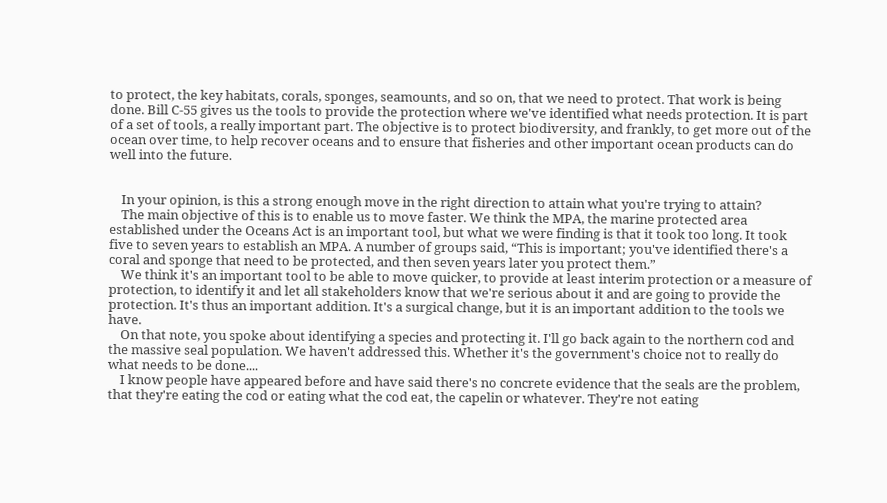to protect, the key habitats, corals, sponges, seamounts, and so on, that we need to protect. That work is being done. Bill C-55 gives us the tools to provide the protection where we've identified what needs protection. It is part of a set of tools, a really important part. The objective is to protect biodiversity, and frankly, to get more out of the ocean over time, to help recover oceans and to ensure that fisheries and other important ocean products can do well into the future.


    In your opinion, is this a strong enough move in the right direction to attain what you're trying to attain?
    The main objective of this is to enable us to move faster. We think the MPA, the marine protected area established under the Oceans Act is an important tool, but what we were finding is that it took too long. It took five to seven years to establish an MPA. A number of groups said, “This is important; you've identified there's a coral and sponge that need to be protected, and then seven years later you protect them.”
    We think it's an important tool to be able to move quicker, to provide at least interim protection or a measure of protection, to identify it and let all stakeholders know that we're serious about it and are going to provide the protection. It's thus an important addition. It's a surgical change, but it is an important addition to the tools we have.
    On that note, you spoke about identifying a species and protecting it. I'll go back again to the northern cod and the massive seal population. We haven't addressed this. Whether it's the government's choice not to really do what needs to be done....
    I know people have appeared before and have said there's no concrete evidence that the seals are the problem, that they're eating the cod or eating what the cod eat, the capelin or whatever. They're not eating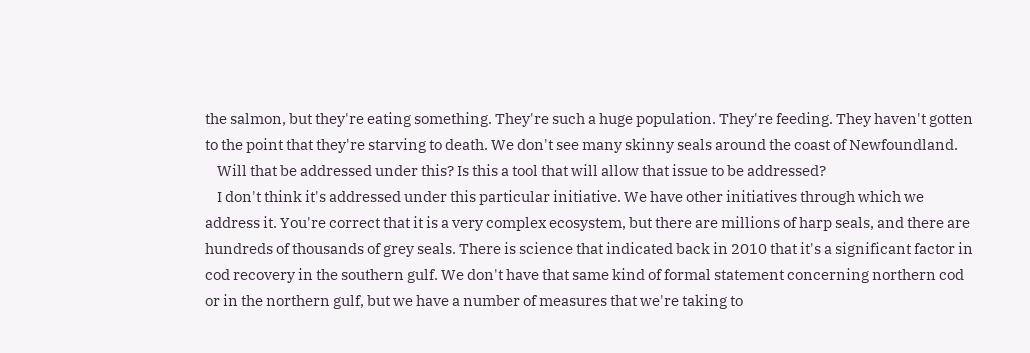the salmon, but they're eating something. They're such a huge population. They're feeding. They haven't gotten to the point that they're starving to death. We don't see many skinny seals around the coast of Newfoundland.
    Will that be addressed under this? Is this a tool that will allow that issue to be addressed?
    I don't think it's addressed under this particular initiative. We have other initiatives through which we address it. You're correct that it is a very complex ecosystem, but there are millions of harp seals, and there are hundreds of thousands of grey seals. There is science that indicated back in 2010 that it's a significant factor in cod recovery in the southern gulf. We don't have that same kind of formal statement concerning northern cod or in the northern gulf, but we have a number of measures that we're taking to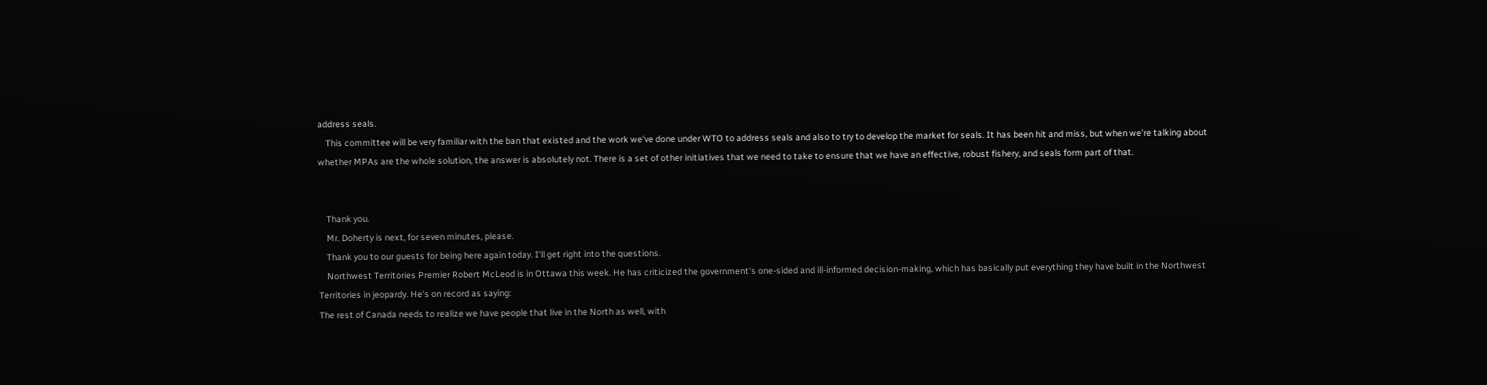address seals.
    This committee will be very familiar with the ban that existed and the work we've done under WTO to address seals and also to try to develop the market for seals. It has been hit and miss, but when we're talking about whether MPAs are the whole solution, the answer is absolutely not. There is a set of other initiatives that we need to take to ensure that we have an effective, robust fishery, and seals form part of that.


    Thank you.
    Mr. Doherty is next, for seven minutes, please.
    Thank you to our guests for being here again today. I'll get right into the questions.
    Northwest Territories Premier Robert McLeod is in Ottawa this week. He has criticized the government's one-sided and ill-informed decision-making, which has basically put everything they have built in the Northwest Territories in jeopardy. He's on record as saying:
The rest of Canada needs to realize we have people that live in the North as well, with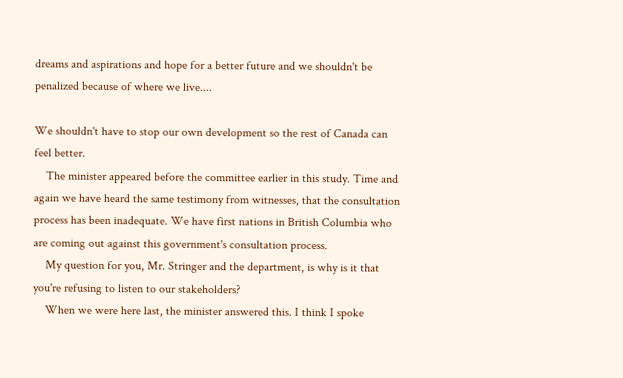dreams and aspirations and hope for a better future and we shouldn't be penalized because of where we live....

We shouldn't have to stop our own development so the rest of Canada can feel better.
    The minister appeared before the committee earlier in this study. Time and again we have heard the same testimony from witnesses, that the consultation process has been inadequate. We have first nations in British Columbia who are coming out against this government's consultation process.
    My question for you, Mr. Stringer and the department, is why is it that you're refusing to listen to our stakeholders?
    When we were here last, the minister answered this. I think I spoke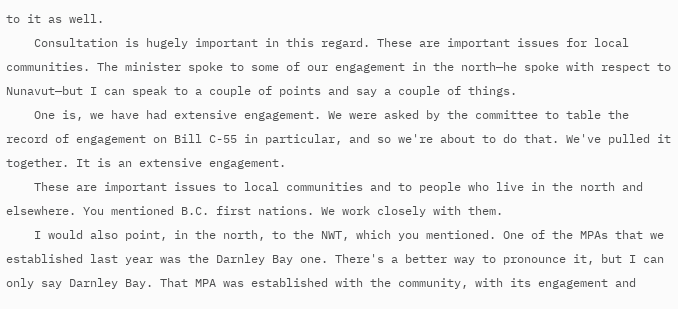to it as well.
    Consultation is hugely important in this regard. These are important issues for local communities. The minister spoke to some of our engagement in the north—he spoke with respect to Nunavut—but I can speak to a couple of points and say a couple of things.
    One is, we have had extensive engagement. We were asked by the committee to table the record of engagement on Bill C-55 in particular, and so we're about to do that. We've pulled it together. It is an extensive engagement.
    These are important issues to local communities and to people who live in the north and elsewhere. You mentioned B.C. first nations. We work closely with them.
    I would also point, in the north, to the NWT, which you mentioned. One of the MPAs that we established last year was the Darnley Bay one. There's a better way to pronounce it, but I can only say Darnley Bay. That MPA was established with the community, with its engagement and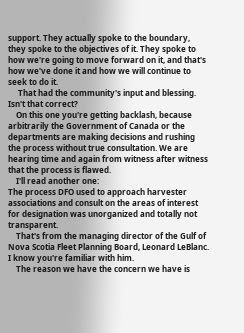support. They actually spoke to the boundary, they spoke to the objectives of it. They spoke to how we're going to move forward on it, and that's how we've done it and how we will continue to seek to do it.
     That had the community's input and blessing. Isn't that correct?
    On this one you're getting backlash, because arbitrarily the Government of Canada or the departments are making decisions and rushing the process without true consultation. We are hearing time and again from witness after witness that the process is flawed.
    I'll read another one:
The process DFO used to approach harvester associations and consult on the areas of interest for designation was unorganized and totally not transparent.
    That's from the managing director of the Gulf of Nova Scotia Fleet Planning Board, Leonard LeBlanc. I know you're familiar with him.
    The reason we have the concern we have is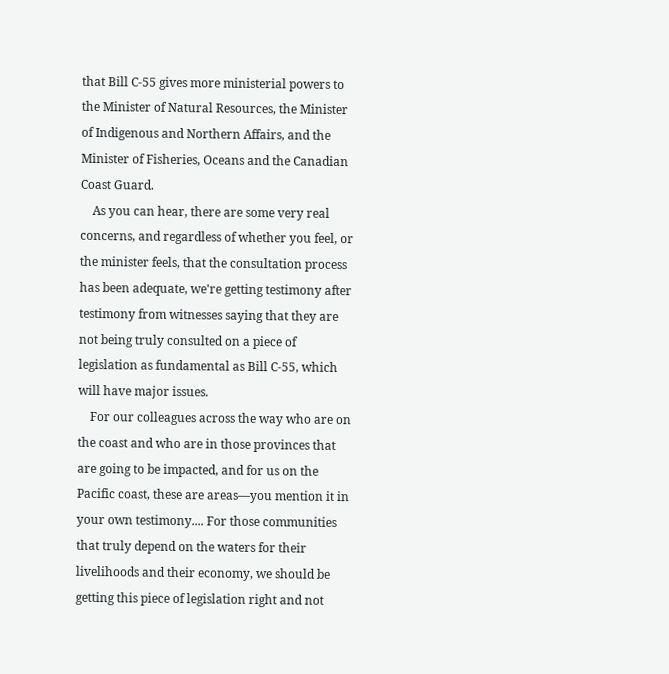that Bill C-55 gives more ministerial powers to the Minister of Natural Resources, the Minister of Indigenous and Northern Affairs, and the Minister of Fisheries, Oceans and the Canadian Coast Guard.
    As you can hear, there are some very real concerns, and regardless of whether you feel, or the minister feels, that the consultation process has been adequate, we're getting testimony after testimony from witnesses saying that they are not being truly consulted on a piece of legislation as fundamental as Bill C-55, which will have major issues.
    For our colleagues across the way who are on the coast and who are in those provinces that are going to be impacted, and for us on the Pacific coast, these are areas—you mention it in your own testimony.... For those communities that truly depend on the waters for their livelihoods and their economy, we should be getting this piece of legislation right and not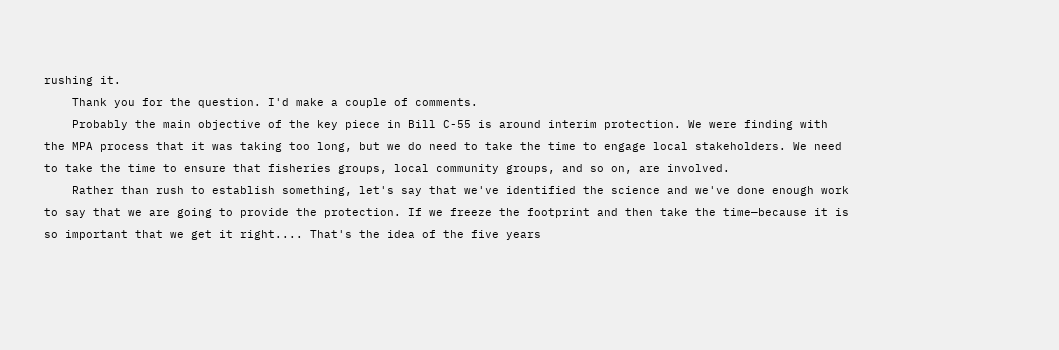rushing it.
    Thank you for the question. I'd make a couple of comments.
    Probably the main objective of the key piece in Bill C-55 is around interim protection. We were finding with the MPA process that it was taking too long, but we do need to take the time to engage local stakeholders. We need to take the time to ensure that fisheries groups, local community groups, and so on, are involved.
    Rather than rush to establish something, let's say that we've identified the science and we've done enough work to say that we are going to provide the protection. If we freeze the footprint and then take the time—because it is so important that we get it right.... That's the idea of the five years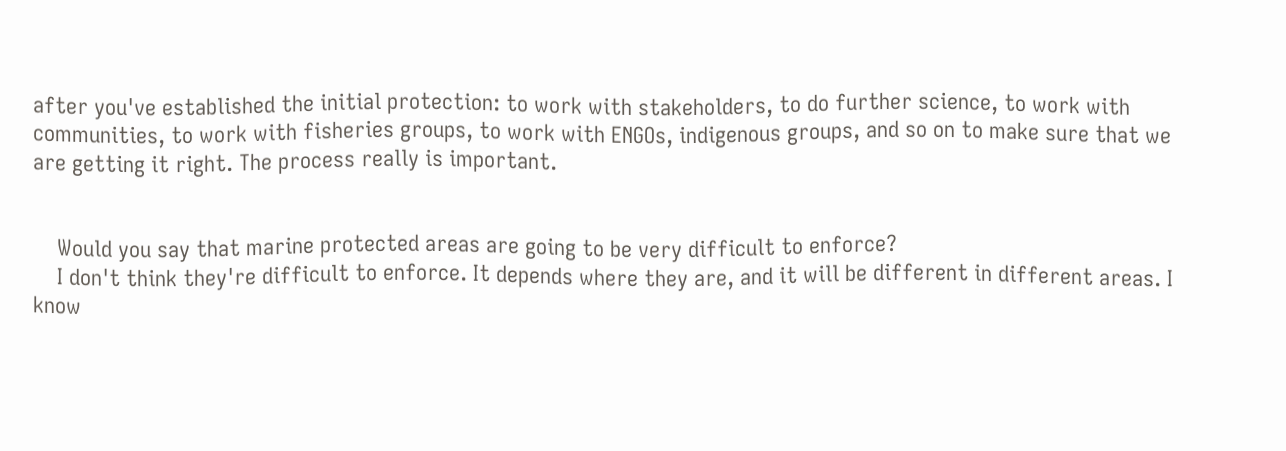after you've established the initial protection: to work with stakeholders, to do further science, to work with communities, to work with fisheries groups, to work with ENGOs, indigenous groups, and so on to make sure that we are getting it right. The process really is important.


    Would you say that marine protected areas are going to be very difficult to enforce?
    I don't think they're difficult to enforce. It depends where they are, and it will be different in different areas. I know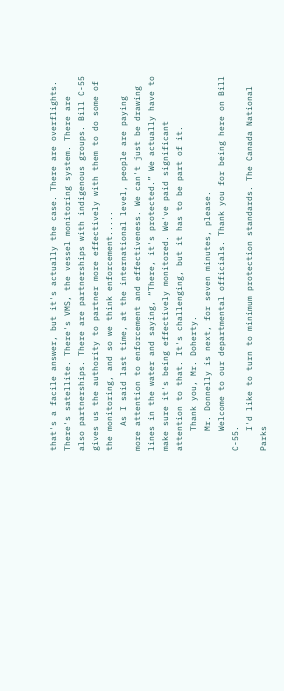that's a facile answer, but it's actually the case. There are overflights. There's satellite. There's VMS, the vessel monitoring system. There are also partnerships. There are partnerships with indigenous groups. Bill C-55 gives us the authority to partner more effectively with them to do some of the monitoring, and so we think enforcement.....
     As I said last time, at the international level, people are paying more attention to enforcement and effectiveness. We can't just be drawing lines in the water and saying, “There, it's protected.” We actually have to make sure it's being effectively monitored. We've paid significant attention to that. It's challenging, but it has to be part of it.
    Thank you, Mr. Doherty.
    Mr. Donnelly is next, for seven minutes, please.
    Welcome to our departmental officials. Thank you for being here on Bill C-55.
    I'd like to turn to minimum protection standards. The Canada National Parks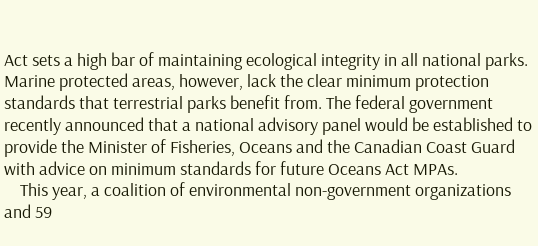Act sets a high bar of maintaining ecological integrity in all national parks. Marine protected areas, however, lack the clear minimum protection standards that terrestrial parks benefit from. The federal government recently announced that a national advisory panel would be established to provide the Minister of Fisheries, Oceans and the Canadian Coast Guard with advice on minimum standards for future Oceans Act MPAs.
    This year, a coalition of environmental non-government organizations and 59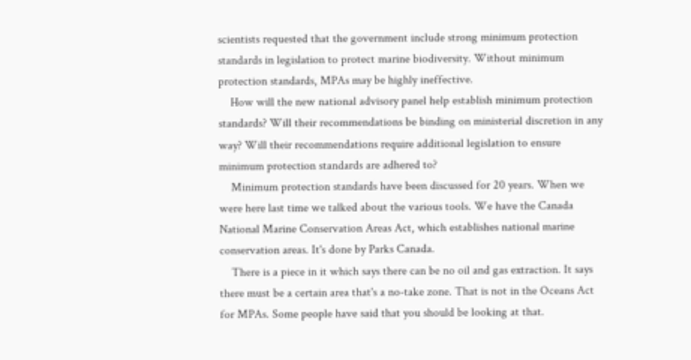scientists requested that the government include strong minimum protection standards in legislation to protect marine biodiversity. Without minimum protection standards, MPAs may be highly ineffective.
    How will the new national advisory panel help establish minimum protection standards? Will their recommendations be binding on ministerial discretion in any way? Will their recommendations require additional legislation to ensure minimum protection standards are adhered to?
    Minimum protection standards have been discussed for 20 years. When we were here last time we talked about the various tools. We have the Canada National Marine Conservation Areas Act, which establishes national marine conservation areas. It's done by Parks Canada.
    There is a piece in it which says there can be no oil and gas extraction. It says there must be a certain area that's a no-take zone. That is not in the Oceans Act for MPAs. Some people have said that you should be looking at that.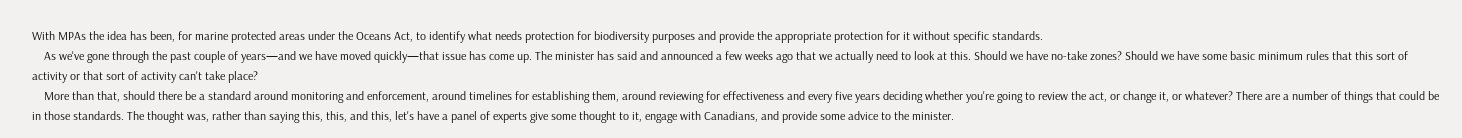With MPAs the idea has been, for marine protected areas under the Oceans Act, to identify what needs protection for biodiversity purposes and provide the appropriate protection for it without specific standards.
    As we've gone through the past couple of years—and we have moved quickly—that issue has come up. The minister has said and announced a few weeks ago that we actually need to look at this. Should we have no-take zones? Should we have some basic minimum rules that this sort of activity or that sort of activity can't take place?
    More than that, should there be a standard around monitoring and enforcement, around timelines for establishing them, around reviewing for effectiveness and every five years deciding whether you're going to review the act, or change it, or whatever? There are a number of things that could be in those standards. The thought was, rather than saying this, this, and this, let's have a panel of experts give some thought to it, engage with Canadians, and provide some advice to the minister.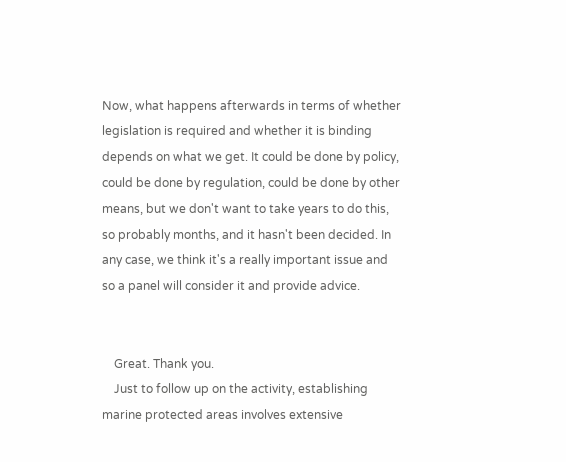Now, what happens afterwards in terms of whether legislation is required and whether it is binding depends on what we get. It could be done by policy, could be done by regulation, could be done by other means, but we don't want to take years to do this, so probably months, and it hasn't been decided. In any case, we think it's a really important issue and so a panel will consider it and provide advice.


    Great. Thank you.
    Just to follow up on the activity, establishing marine protected areas involves extensive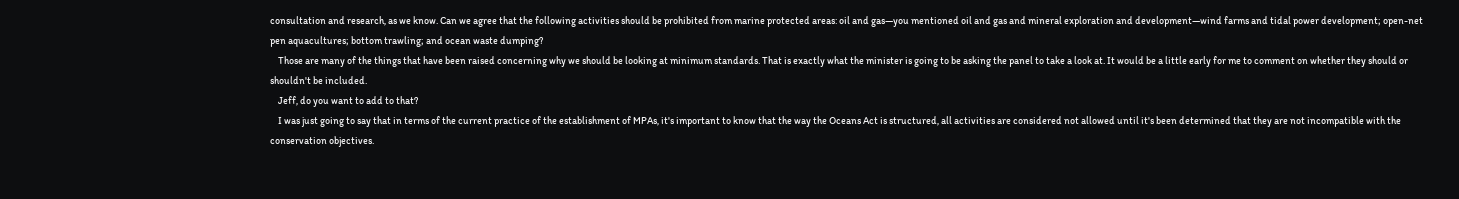consultation and research, as we know. Can we agree that the following activities should be prohibited from marine protected areas: oil and gas—you mentioned oil and gas and mineral exploration and development—wind farms and tidal power development; open-net pen aquacultures; bottom trawling; and ocean waste dumping?
    Those are many of the things that have been raised concerning why we should be looking at minimum standards. That is exactly what the minister is going to be asking the panel to take a look at. It would be a little early for me to comment on whether they should or shouldn't be included.
    Jeff, do you want to add to that?
    I was just going to say that in terms of the current practice of the establishment of MPAs, it's important to know that the way the Oceans Act is structured, all activities are considered not allowed until it's been determined that they are not incompatible with the conservation objectives.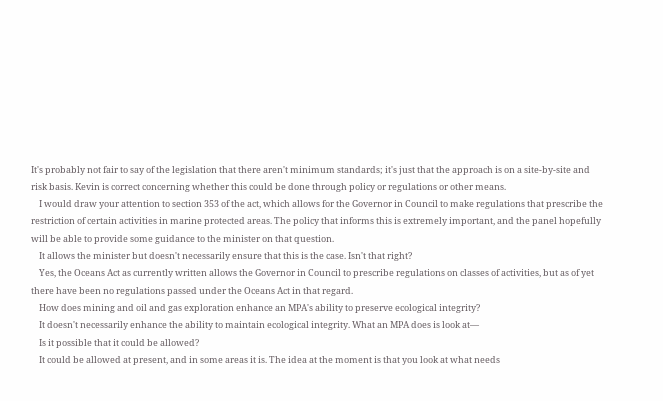It's probably not fair to say of the legislation that there aren't minimum standards; it's just that the approach is on a site-by-site and risk basis. Kevin is correct concerning whether this could be done through policy or regulations or other means.
    I would draw your attention to section 353 of the act, which allows for the Governor in Council to make regulations that prescribe the restriction of certain activities in marine protected areas. The policy that informs this is extremely important, and the panel hopefully will be able to provide some guidance to the minister on that question.
    It allows the minister but doesn't necessarily ensure that this is the case. Isn't that right?
    Yes, the Oceans Act as currently written allows the Governor in Council to prescribe regulations on classes of activities, but as of yet there have been no regulations passed under the Oceans Act in that regard.
    How does mining and oil and gas exploration enhance an MPA's ability to preserve ecological integrity?
    It doesn't necessarily enhance the ability to maintain ecological integrity. What an MPA does is look at—
    Is it possible that it could be allowed?
    It could be allowed at present, and in some areas it is. The idea at the moment is that you look at what needs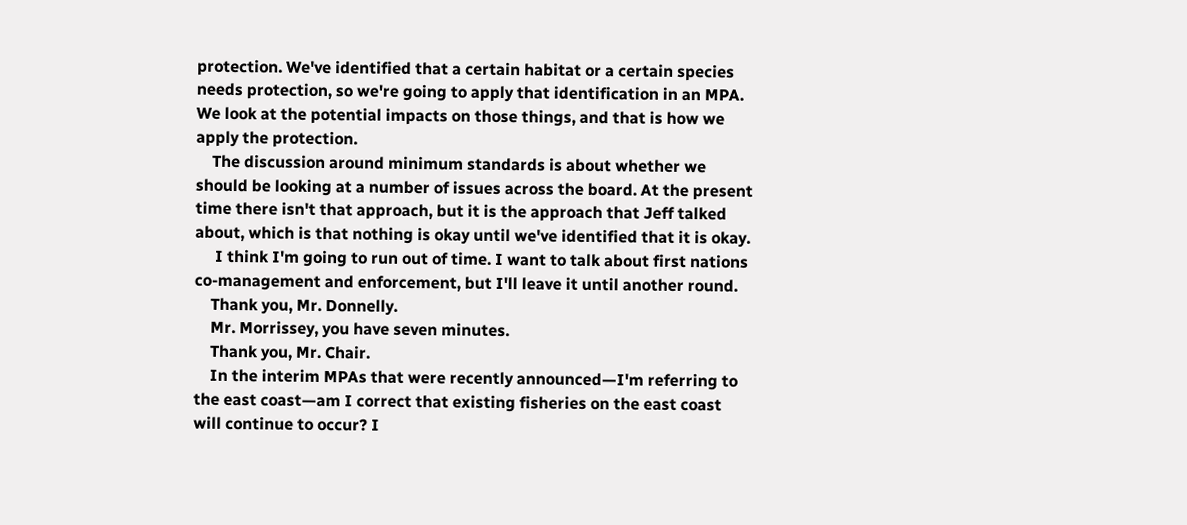protection. We've identified that a certain habitat or a certain species needs protection, so we're going to apply that identification in an MPA. We look at the potential impacts on those things, and that is how we apply the protection.
    The discussion around minimum standards is about whether we should be looking at a number of issues across the board. At the present time there isn't that approach, but it is the approach that Jeff talked about, which is that nothing is okay until we've identified that it is okay.
     I think I'm going to run out of time. I want to talk about first nations co-management and enforcement, but I'll leave it until another round.
    Thank you, Mr. Donnelly.
    Mr. Morrissey, you have seven minutes.
    Thank you, Mr. Chair.
    In the interim MPAs that were recently announced—I'm referring to the east coast—am I correct that existing fisheries on the east coast will continue to occur? I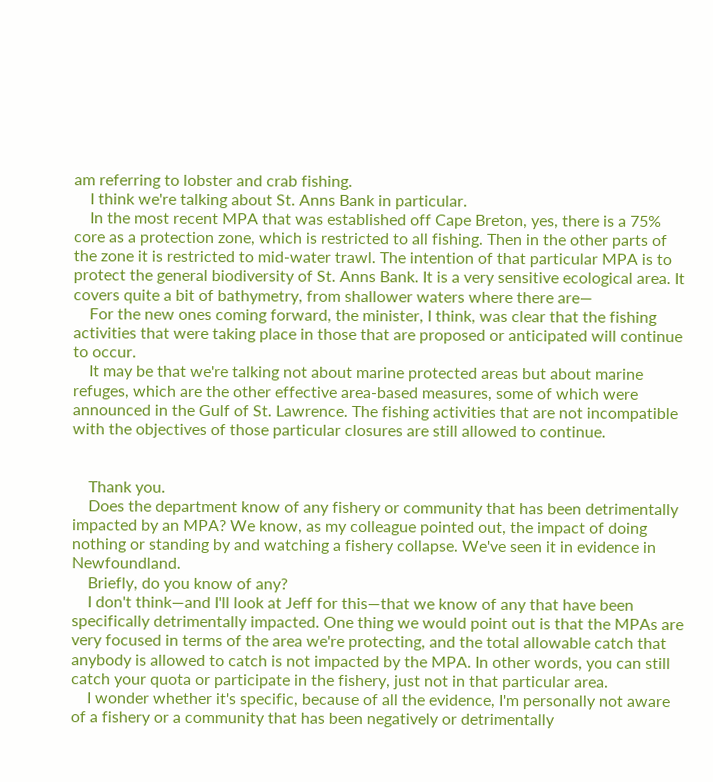am referring to lobster and crab fishing.
    I think we're talking about St. Anns Bank in particular.
    In the most recent MPA that was established off Cape Breton, yes, there is a 75% core as a protection zone, which is restricted to all fishing. Then in the other parts of the zone it is restricted to mid-water trawl. The intention of that particular MPA is to protect the general biodiversity of St. Anns Bank. It is a very sensitive ecological area. It covers quite a bit of bathymetry, from shallower waters where there are—
    For the new ones coming forward, the minister, I think, was clear that the fishing activities that were taking place in those that are proposed or anticipated will continue to occur.
    It may be that we're talking not about marine protected areas but about marine refuges, which are the other effective area-based measures, some of which were announced in the Gulf of St. Lawrence. The fishing activities that are not incompatible with the objectives of those particular closures are still allowed to continue.


    Thank you.
    Does the department know of any fishery or community that has been detrimentally impacted by an MPA? We know, as my colleague pointed out, the impact of doing nothing or standing by and watching a fishery collapse. We've seen it in evidence in Newfoundland.
    Briefly, do you know of any?
    I don't think—and I'll look at Jeff for this—that we know of any that have been specifically detrimentally impacted. One thing we would point out is that the MPAs are very focused in terms of the area we're protecting, and the total allowable catch that anybody is allowed to catch is not impacted by the MPA. In other words, you can still catch your quota or participate in the fishery, just not in that particular area.
    I wonder whether it's specific, because of all the evidence, I'm personally not aware of a fishery or a community that has been negatively or detrimentally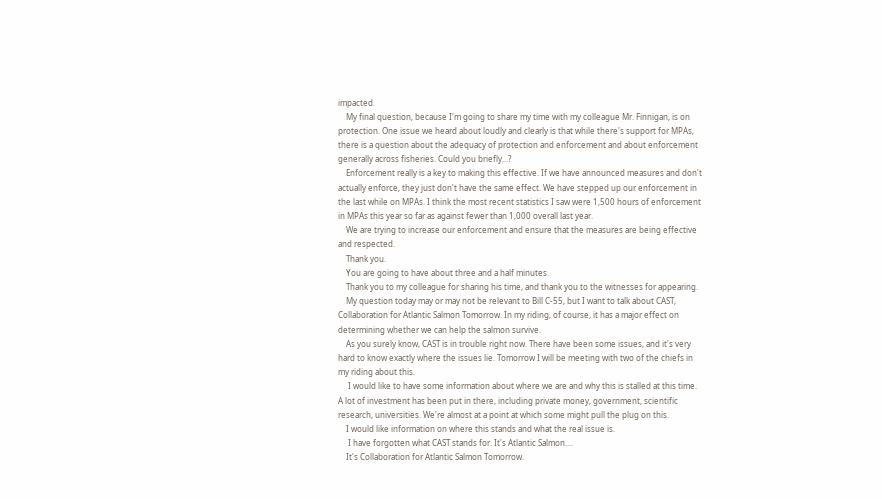impacted.
    My final question, because I'm going to share my time with my colleague Mr. Finnigan, is on protection. One issue we heard about loudly and clearly is that while there's support for MPAs, there is a question about the adequacy of protection and enforcement and about enforcement generally across fisheries. Could you briefly...?
    Enforcement really is a key to making this effective. If we have announced measures and don't actually enforce, they just don't have the same effect. We have stepped up our enforcement in the last while on MPAs. I think the most recent statistics I saw were 1,500 hours of enforcement in MPAs this year so far as against fewer than 1,000 overall last year.
    We are trying to increase our enforcement and ensure that the measures are being effective and respected.
    Thank you.
    You are going to have about three and a half minutes.
    Thank you to my colleague for sharing his time, and thank you to the witnesses for appearing.
    My question today may or may not be relevant to Bill C-55, but I want to talk about CAST, Collaboration for Atlantic Salmon Tomorrow. In my riding, of course, it has a major effect on determining whether we can help the salmon survive.
    As you surely know, CAST is in trouble right now. There have been some issues, and it's very hard to know exactly where the issues lie. Tomorrow I will be meeting with two of the chiefs in my riding about this.
     I would like to have some information about where we are and why this is stalled at this time. A lot of investment has been put in there, including private money, government, scientific research, universities. We're almost at a point at which some might pull the plug on this.
    I would like information on where this stands and what the real issue is.
     I have forgotten what CAST stands for. It's Atlantic Salmon....
    It's Collaboration for Atlantic Salmon Tomorrow.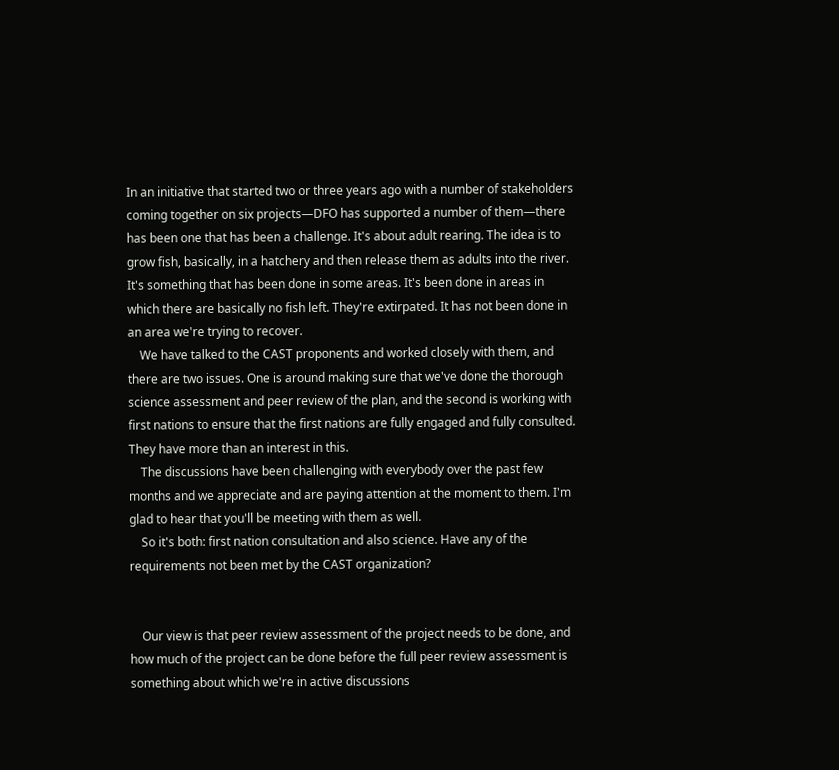In an initiative that started two or three years ago with a number of stakeholders coming together on six projects—DFO has supported a number of them—there has been one that has been a challenge. It's about adult rearing. The idea is to grow fish, basically, in a hatchery and then release them as adults into the river. It's something that has been done in some areas. It's been done in areas in which there are basically no fish left. They're extirpated. It has not been done in an area we're trying to recover.
    We have talked to the CAST proponents and worked closely with them, and there are two issues. One is around making sure that we've done the thorough science assessment and peer review of the plan, and the second is working with first nations to ensure that the first nations are fully engaged and fully consulted. They have more than an interest in this.
    The discussions have been challenging with everybody over the past few months and we appreciate and are paying attention at the moment to them. I'm glad to hear that you'll be meeting with them as well.
    So it's both: first nation consultation and also science. Have any of the requirements not been met by the CAST organization?


    Our view is that peer review assessment of the project needs to be done, and how much of the project can be done before the full peer review assessment is something about which we're in active discussions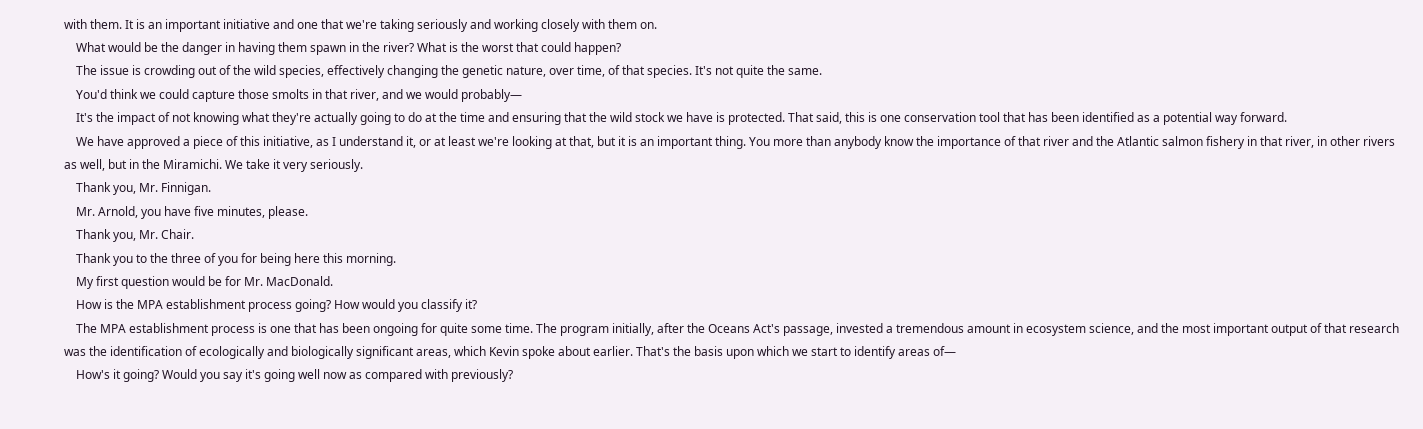with them. It is an important initiative and one that we're taking seriously and working closely with them on.
    What would be the danger in having them spawn in the river? What is the worst that could happen?
    The issue is crowding out of the wild species, effectively changing the genetic nature, over time, of that species. It's not quite the same.
    You'd think we could capture those smolts in that river, and we would probably—
    It's the impact of not knowing what they're actually going to do at the time and ensuring that the wild stock we have is protected. That said, this is one conservation tool that has been identified as a potential way forward.
    We have approved a piece of this initiative, as I understand it, or at least we're looking at that, but it is an important thing. You more than anybody know the importance of that river and the Atlantic salmon fishery in that river, in other rivers as well, but in the Miramichi. We take it very seriously.
    Thank you, Mr. Finnigan.
    Mr. Arnold, you have five minutes, please.
    Thank you, Mr. Chair.
    Thank you to the three of you for being here this morning.
    My first question would be for Mr. MacDonald.
    How is the MPA establishment process going? How would you classify it?
    The MPA establishment process is one that has been ongoing for quite some time. The program initially, after the Oceans Act's passage, invested a tremendous amount in ecosystem science, and the most important output of that research was the identification of ecologically and biologically significant areas, which Kevin spoke about earlier. That's the basis upon which we start to identify areas of—
    How's it going? Would you say it's going well now as compared with previously?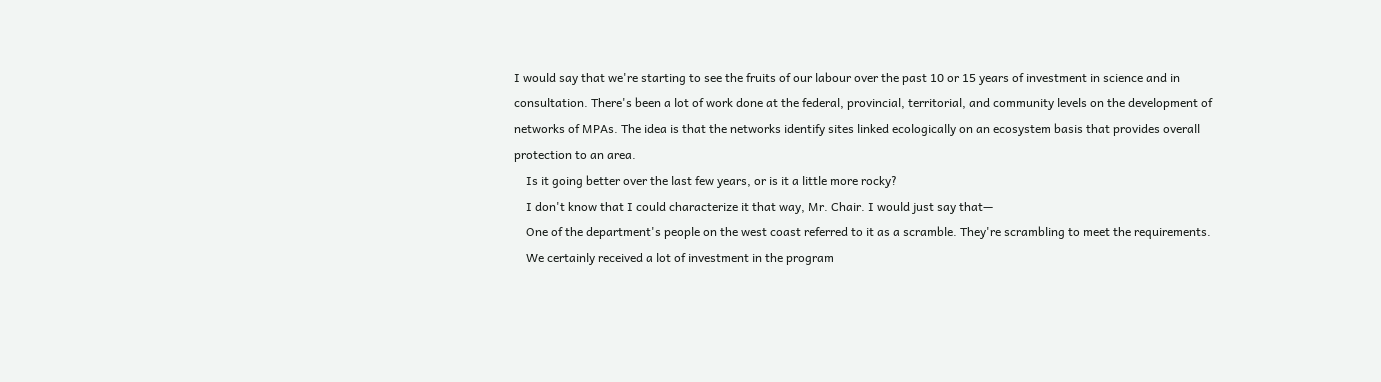I would say that we're starting to see the fruits of our labour over the past 10 or 15 years of investment in science and in consultation. There's been a lot of work done at the federal, provincial, territorial, and community levels on the development of networks of MPAs. The idea is that the networks identify sites linked ecologically on an ecosystem basis that provides overall protection to an area.
    Is it going better over the last few years, or is it a little more rocky?
    I don't know that I could characterize it that way, Mr. Chair. I would just say that—
    One of the department's people on the west coast referred to it as a scramble. They're scrambling to meet the requirements.
    We certainly received a lot of investment in the program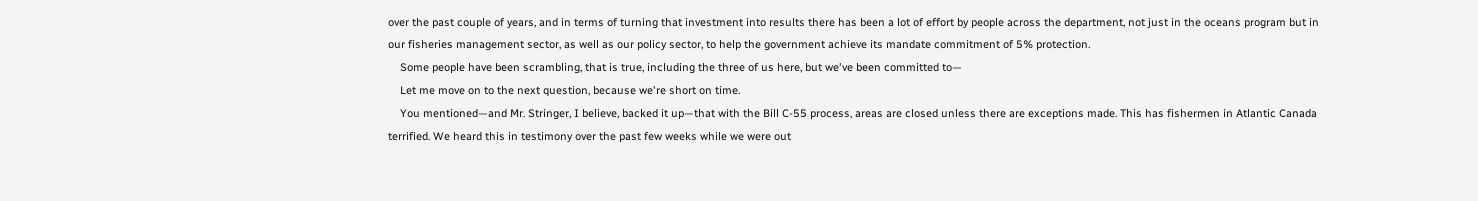over the past couple of years, and in terms of turning that investment into results there has been a lot of effort by people across the department, not just in the oceans program but in our fisheries management sector, as well as our policy sector, to help the government achieve its mandate commitment of 5% protection.
    Some people have been scrambling, that is true, including the three of us here, but we've been committed to—
    Let me move on to the next question, because we're short on time.
    You mentioned—and Mr. Stringer, I believe, backed it up—that with the Bill C-55 process, areas are closed unless there are exceptions made. This has fishermen in Atlantic Canada terrified. We heard this in testimony over the past few weeks while we were out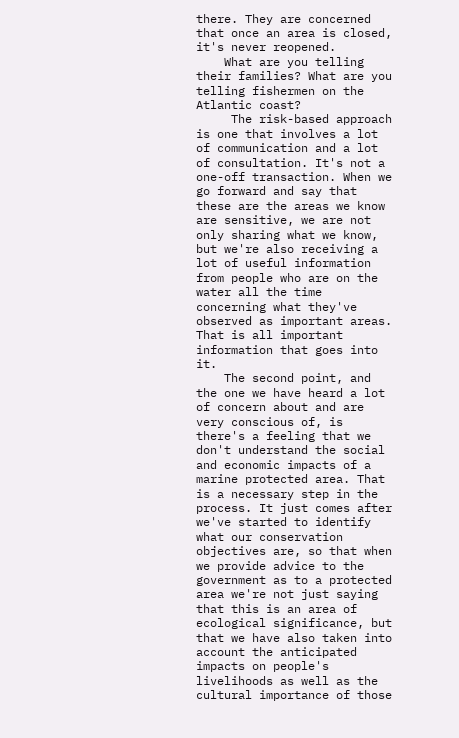there. They are concerned that once an area is closed, it's never reopened.
    What are you telling their families? What are you telling fishermen on the Atlantic coast?
     The risk-based approach is one that involves a lot of communication and a lot of consultation. It's not a one-off transaction. When we go forward and say that these are the areas we know are sensitive, we are not only sharing what we know, but we're also receiving a lot of useful information from people who are on the water all the time concerning what they've observed as important areas. That is all important information that goes into it.
    The second point, and the one we have heard a lot of concern about and are very conscious of, is there's a feeling that we don't understand the social and economic impacts of a marine protected area. That is a necessary step in the process. It just comes after we've started to identify what our conservation objectives are, so that when we provide advice to the government as to a protected area we're not just saying that this is an area of ecological significance, but that we have also taken into account the anticipated impacts on people's livelihoods as well as the cultural importance of those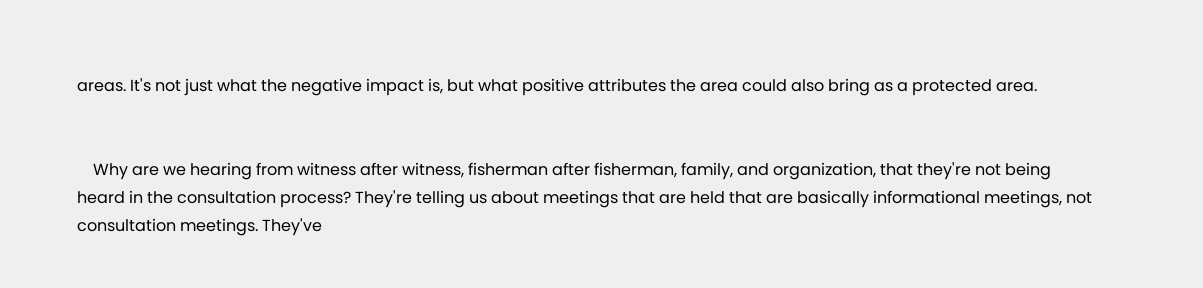areas. It's not just what the negative impact is, but what positive attributes the area could also bring as a protected area.


    Why are we hearing from witness after witness, fisherman after fisherman, family, and organization, that they're not being heard in the consultation process? They're telling us about meetings that are held that are basically informational meetings, not consultation meetings. They've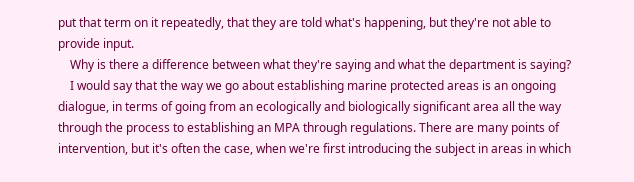put that term on it repeatedly, that they are told what's happening, but they're not able to provide input.
    Why is there a difference between what they're saying and what the department is saying?
    I would say that the way we go about establishing marine protected areas is an ongoing dialogue, in terms of going from an ecologically and biologically significant area all the way through the process to establishing an MPA through regulations. There are many points of intervention, but it's often the case, when we're first introducing the subject in areas in which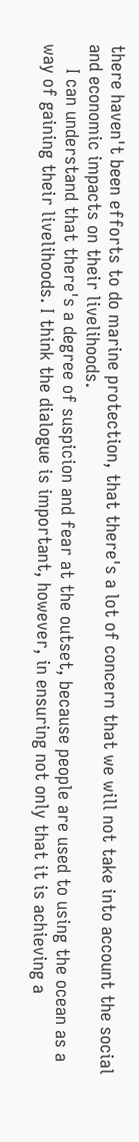there haven't been efforts to do marine protection, that there's a lot of concern that we will not take into account the social and economic impacts on their livelihoods.
     I can understand that there's a degree of suspicion and fear at the outset, because people are used to using the ocean as a way of gaining their livelihoods. I think the dialogue is important, however, in ensuring not only that it is achieving a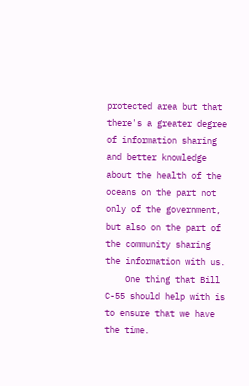protected area but that there's a greater degree of information sharing and better knowledge about the health of the oceans on the part not only of the government, but also on the part of the community sharing the information with us.
    One thing that Bill C-55 should help with is to ensure that we have the time.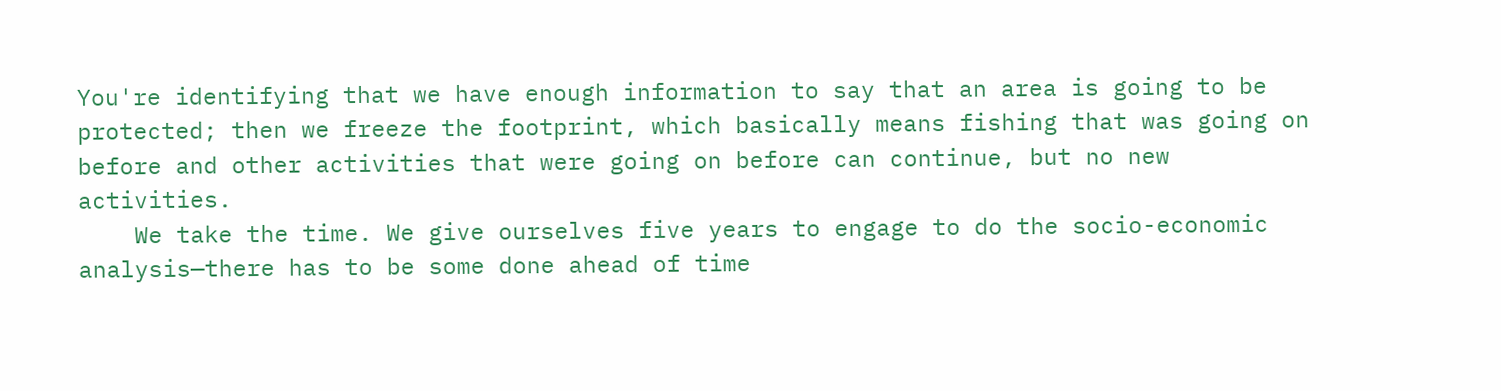You're identifying that we have enough information to say that an area is going to be protected; then we freeze the footprint, which basically means fishing that was going on before and other activities that were going on before can continue, but no new activities.
    We take the time. We give ourselves five years to engage to do the socio-economic analysis—there has to be some done ahead of time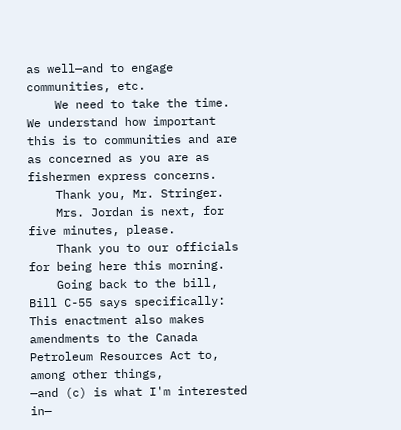as well—and to engage communities, etc.
    We need to take the time. We understand how important this is to communities and are as concerned as you are as fishermen express concerns.
    Thank you, Mr. Stringer.
    Mrs. Jordan is next, for five minutes, please.
    Thank you to our officials for being here this morning.
    Going back to the bill, Bill C-55 says specifically:
This enactment also makes amendments to the Canada Petroleum Resources Act to, among other things,
—and (c) is what I'm interested in—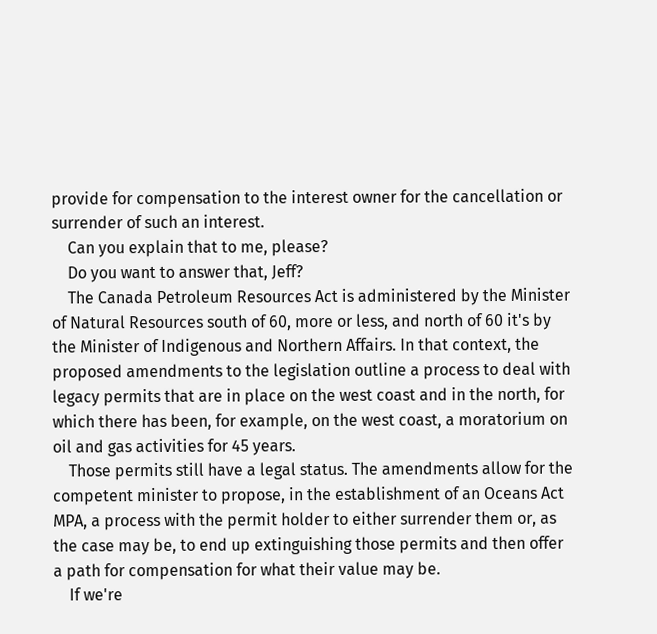provide for compensation to the interest owner for the cancellation or surrender of such an interest.
    Can you explain that to me, please?
    Do you want to answer that, Jeff?
    The Canada Petroleum Resources Act is administered by the Minister of Natural Resources south of 60, more or less, and north of 60 it's by the Minister of Indigenous and Northern Affairs. In that context, the proposed amendments to the legislation outline a process to deal with legacy permits that are in place on the west coast and in the north, for which there has been, for example, on the west coast, a moratorium on oil and gas activities for 45 years.
    Those permits still have a legal status. The amendments allow for the competent minister to propose, in the establishment of an Oceans Act MPA, a process with the permit holder to either surrender them or, as the case may be, to end up extinguishing those permits and then offer a path for compensation for what their value may be.
    If we're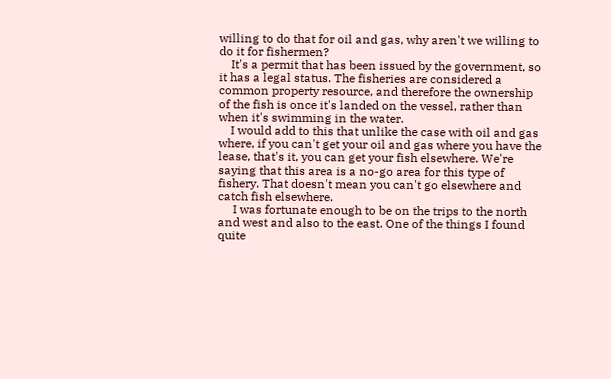willing to do that for oil and gas, why aren't we willing to do it for fishermen?
    It's a permit that has been issued by the government, so it has a legal status. The fisheries are considered a common property resource, and therefore the ownership of the fish is once it's landed on the vessel, rather than when it's swimming in the water.
    I would add to this that unlike the case with oil and gas where, if you can't get your oil and gas where you have the lease, that's it, you can get your fish elsewhere. We're saying that this area is a no-go area for this type of fishery. That doesn't mean you can't go elsewhere and catch fish elsewhere.
     I was fortunate enough to be on the trips to the north and west and also to the east. One of the things I found quite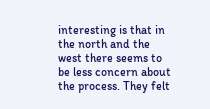interesting is that in the north and the west there seems to be less concern about the process. They felt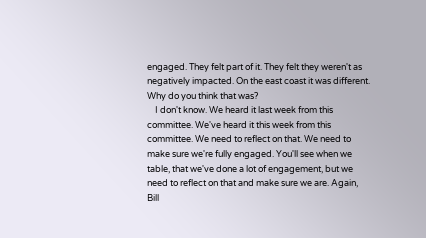engaged. They felt part of it. They felt they weren't as negatively impacted. On the east coast it was different. Why do you think that was?
    I don't know. We heard it last week from this committee. We've heard it this week from this committee. We need to reflect on that. We need to make sure we're fully engaged. You'll see when we table, that we've done a lot of engagement, but we need to reflect on that and make sure we are. Again, Bill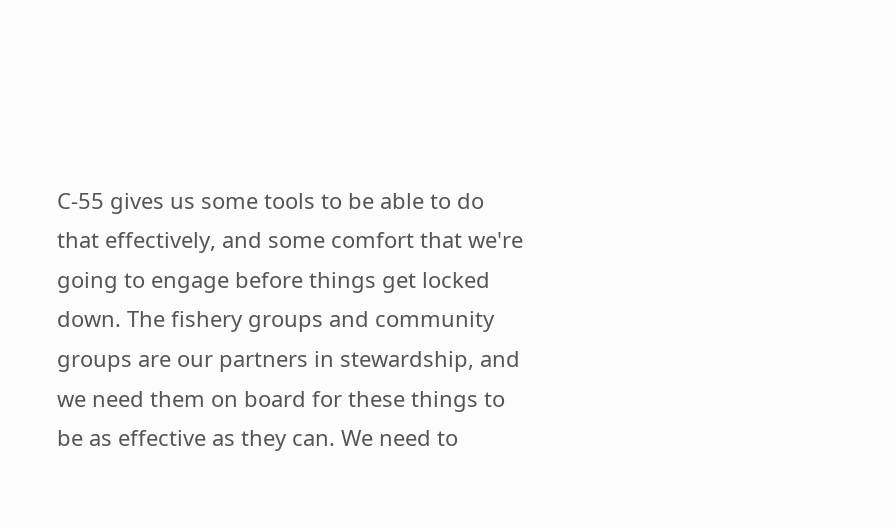C-55 gives us some tools to be able to do that effectively, and some comfort that we're going to engage before things get locked down. The fishery groups and community groups are our partners in stewardship, and we need them on board for these things to be as effective as they can. We need to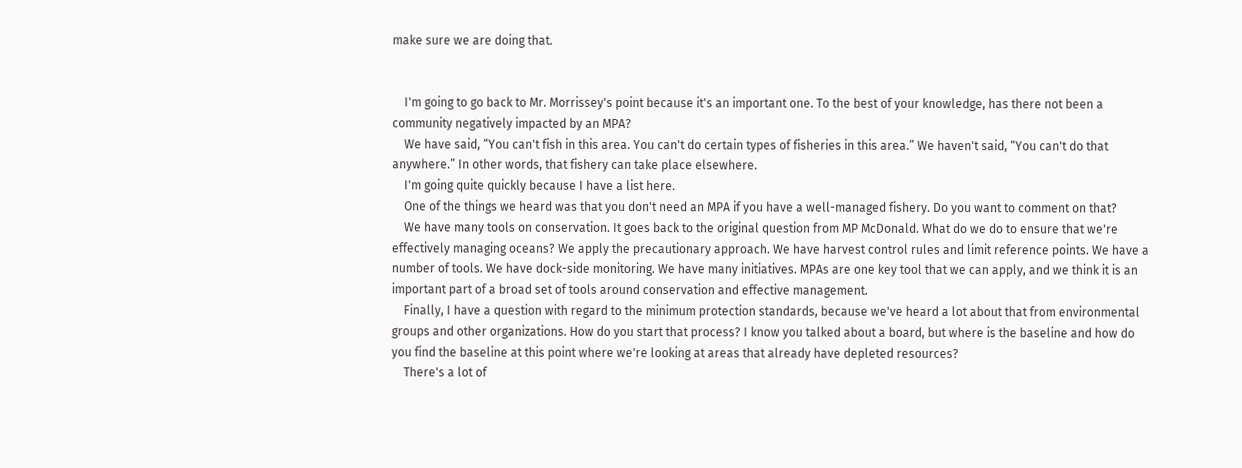make sure we are doing that.


    I'm going to go back to Mr. Morrissey's point because it's an important one. To the best of your knowledge, has there not been a community negatively impacted by an MPA?
    We have said, “You can't fish in this area. You can't do certain types of fisheries in this area.” We haven't said, “You can't do that anywhere.” In other words, that fishery can take place elsewhere.
    I'm going quite quickly because I have a list here.
    One of the things we heard was that you don't need an MPA if you have a well-managed fishery. Do you want to comment on that?
    We have many tools on conservation. It goes back to the original question from MP McDonald. What do we do to ensure that we're effectively managing oceans? We apply the precautionary approach. We have harvest control rules and limit reference points. We have a number of tools. We have dock-side monitoring. We have many initiatives. MPAs are one key tool that we can apply, and we think it is an important part of a broad set of tools around conservation and effective management.
    Finally, I have a question with regard to the minimum protection standards, because we've heard a lot about that from environmental groups and other organizations. How do you start that process? I know you talked about a board, but where is the baseline and how do you find the baseline at this point where we're looking at areas that already have depleted resources?
    There's a lot of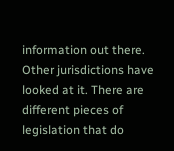information out there. Other jurisdictions have looked at it. There are different pieces of legislation that do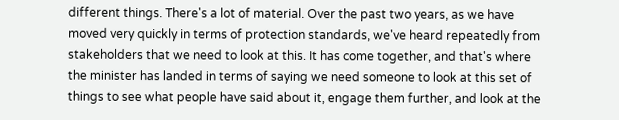different things. There's a lot of material. Over the past two years, as we have moved very quickly in terms of protection standards, we've heard repeatedly from stakeholders that we need to look at this. It has come together, and that's where the minister has landed in terms of saying we need someone to look at this set of things to see what people have said about it, engage them further, and look at the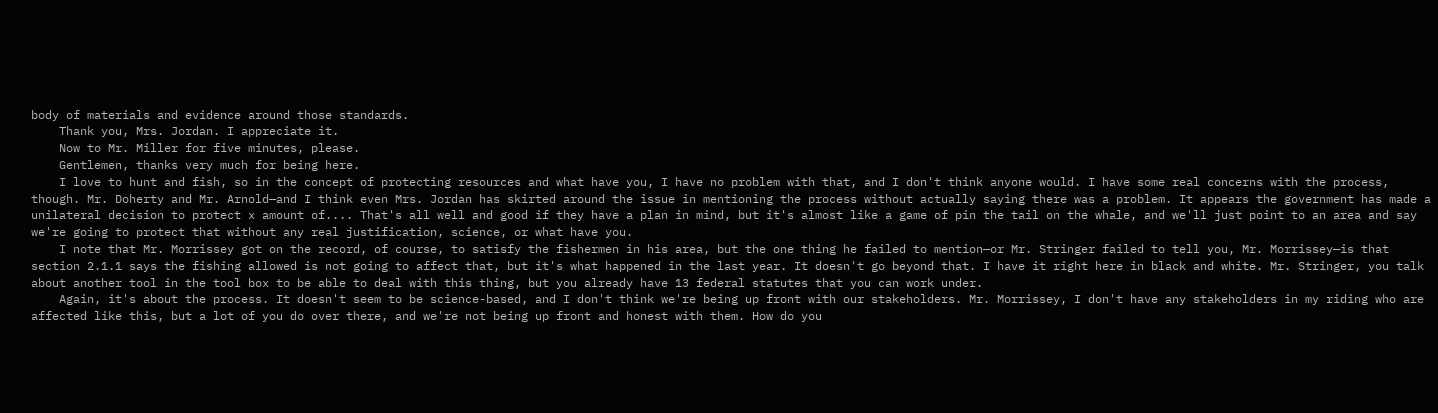body of materials and evidence around those standards.
    Thank you, Mrs. Jordan. I appreciate it.
    Now to Mr. Miller for five minutes, please.
    Gentlemen, thanks very much for being here.
    I love to hunt and fish, so in the concept of protecting resources and what have you, I have no problem with that, and I don't think anyone would. I have some real concerns with the process, though. Mr. Doherty and Mr. Arnold—and I think even Mrs. Jordan has skirted around the issue in mentioning the process without actually saying there was a problem. It appears the government has made a unilateral decision to protect x amount of.... That's all well and good if they have a plan in mind, but it's almost like a game of pin the tail on the whale, and we'll just point to an area and say we're going to protect that without any real justification, science, or what have you.
    I note that Mr. Morrissey got on the record, of course, to satisfy the fishermen in his area, but the one thing he failed to mention—or Mr. Stringer failed to tell you, Mr. Morrissey—is that section 2.1.1 says the fishing allowed is not going to affect that, but it's what happened in the last year. It doesn't go beyond that. I have it right here in black and white. Mr. Stringer, you talk about another tool in the tool box to be able to deal with this thing, but you already have 13 federal statutes that you can work under.
    Again, it's about the process. It doesn't seem to be science-based, and I don't think we're being up front with our stakeholders. Mr. Morrissey, I don't have any stakeholders in my riding who are affected like this, but a lot of you do over there, and we're not being up front and honest with them. How do you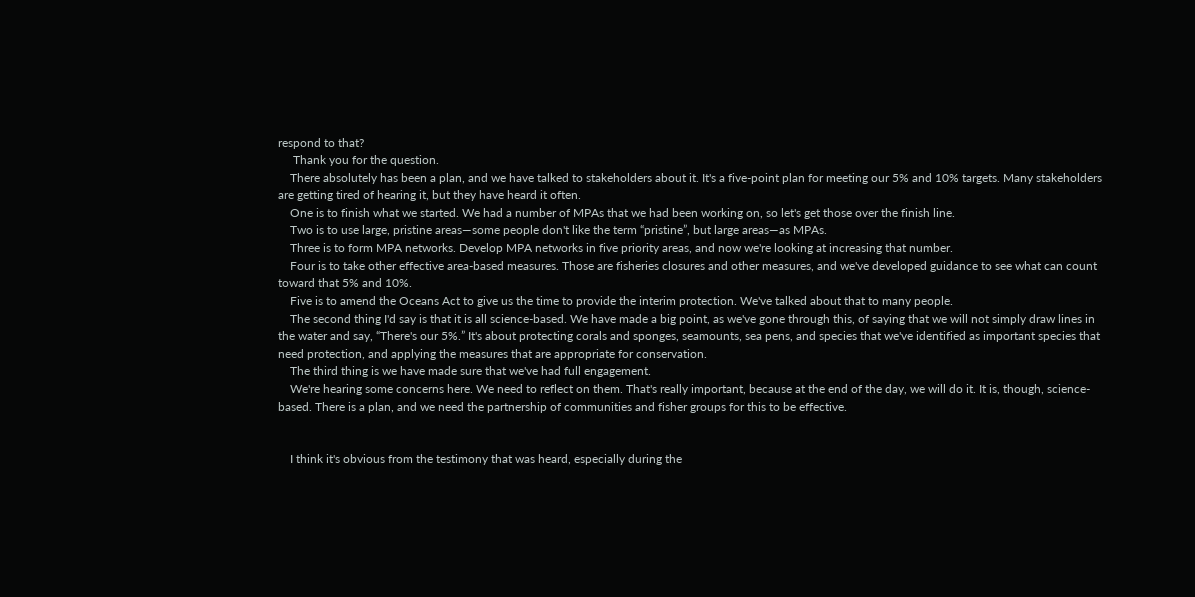respond to that?
     Thank you for the question.
    There absolutely has been a plan, and we have talked to stakeholders about it. It's a five-point plan for meeting our 5% and 10% targets. Many stakeholders are getting tired of hearing it, but they have heard it often.
    One is to finish what we started. We had a number of MPAs that we had been working on, so let's get those over the finish line.
    Two is to use large, pristine areas—some people don't like the term “pristine”, but large areas—as MPAs.
    Three is to form MPA networks. Develop MPA networks in five priority areas, and now we're looking at increasing that number.
    Four is to take other effective area-based measures. Those are fisheries closures and other measures, and we've developed guidance to see what can count toward that 5% and 10%.
    Five is to amend the Oceans Act to give us the time to provide the interim protection. We've talked about that to many people.
    The second thing I'd say is that it is all science-based. We have made a big point, as we've gone through this, of saying that we will not simply draw lines in the water and say, “There's our 5%.” It's about protecting corals and sponges, seamounts, sea pens, and species that we've identified as important species that need protection, and applying the measures that are appropriate for conservation.
    The third thing is we have made sure that we've had full engagement.
    We're hearing some concerns here. We need to reflect on them. That's really important, because at the end of the day, we will do it. It is, though, science-based. There is a plan, and we need the partnership of communities and fisher groups for this to be effective.


    I think it's obvious from the testimony that was heard, especially during the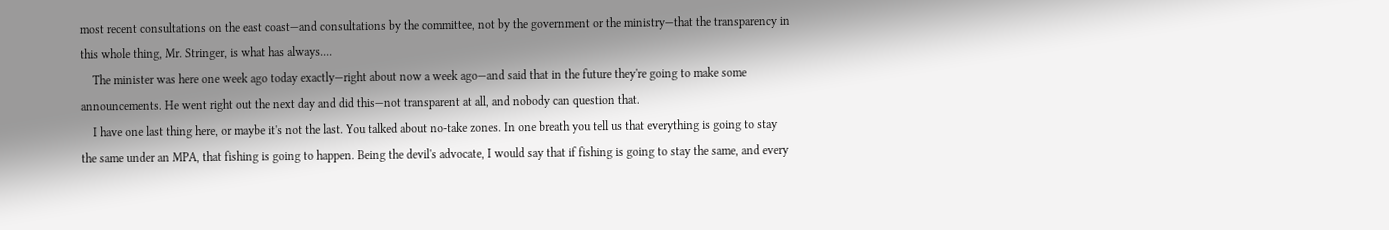most recent consultations on the east coast—and consultations by the committee, not by the government or the ministry—that the transparency in this whole thing, Mr. Stringer, is what has always....
    The minister was here one week ago today exactly—right about now a week ago—and said that in the future they're going to make some announcements. He went right out the next day and did this—not transparent at all, and nobody can question that.
    I have one last thing here, or maybe it's not the last. You talked about no-take zones. In one breath you tell us that everything is going to stay the same under an MPA, that fishing is going to happen. Being the devil's advocate, I would say that if fishing is going to stay the same, and every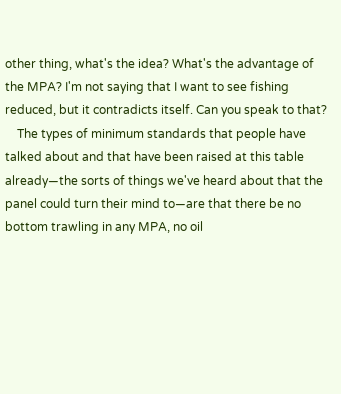other thing, what's the idea? What's the advantage of the MPA? I'm not saying that I want to see fishing reduced, but it contradicts itself. Can you speak to that?
    The types of minimum standards that people have talked about and that have been raised at this table already—the sorts of things we've heard about that the panel could turn their mind to—are that there be no bottom trawling in any MPA, no oil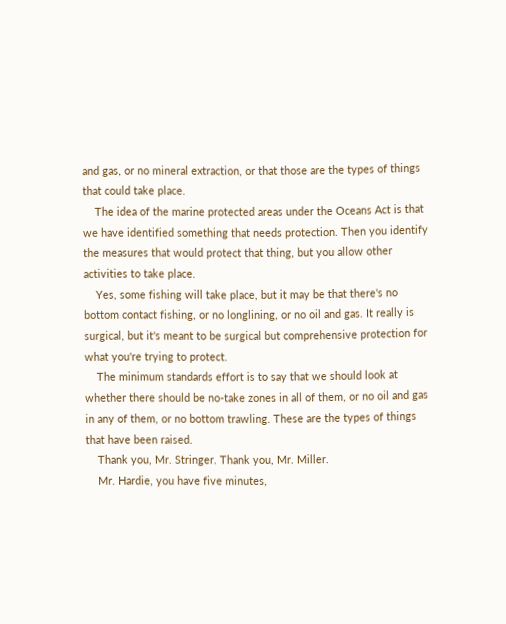and gas, or no mineral extraction, or that those are the types of things that could take place.
    The idea of the marine protected areas under the Oceans Act is that we have identified something that needs protection. Then you identify the measures that would protect that thing, but you allow other activities to take place.
    Yes, some fishing will take place, but it may be that there's no bottom contact fishing, or no longlining, or no oil and gas. It really is surgical, but it's meant to be surgical but comprehensive protection for what you're trying to protect.
    The minimum standards effort is to say that we should look at whether there should be no-take zones in all of them, or no oil and gas in any of them, or no bottom trawling. These are the types of things that have been raised.
    Thank you, Mr. Stringer. Thank you, Mr. Miller.
    Mr. Hardie, you have five minutes,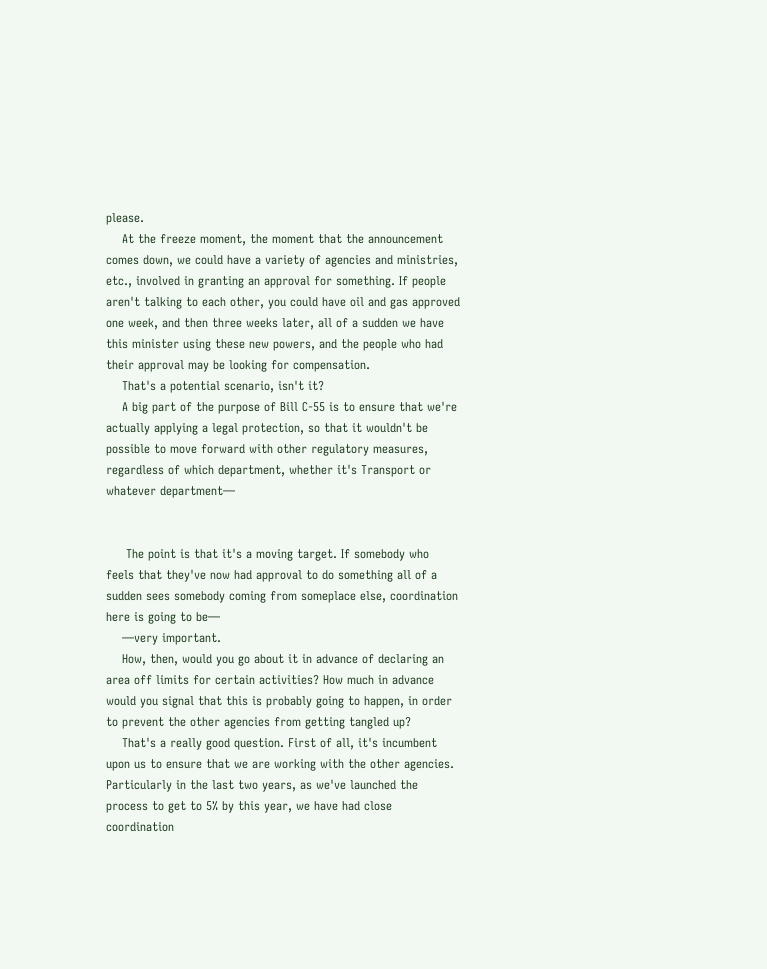please.
    At the freeze moment, the moment that the announcement comes down, we could have a variety of agencies and ministries, etc., involved in granting an approval for something. If people aren't talking to each other, you could have oil and gas approved one week, and then three weeks later, all of a sudden we have this minister using these new powers, and the people who had their approval may be looking for compensation.
    That's a potential scenario, isn't it?
    A big part of the purpose of Bill C-55 is to ensure that we're actually applying a legal protection, so that it wouldn't be possible to move forward with other regulatory measures, regardless of which department, whether it's Transport or whatever department—


     The point is that it's a moving target. If somebody who feels that they've now had approval to do something all of a sudden sees somebody coming from someplace else, coordination here is going to be—
    —very important.
    How, then, would you go about it in advance of declaring an area off limits for certain activities? How much in advance would you signal that this is probably going to happen, in order to prevent the other agencies from getting tangled up?
    That's a really good question. First of all, it's incumbent upon us to ensure that we are working with the other agencies. Particularly in the last two years, as we've launched the process to get to 5% by this year, we have had close coordination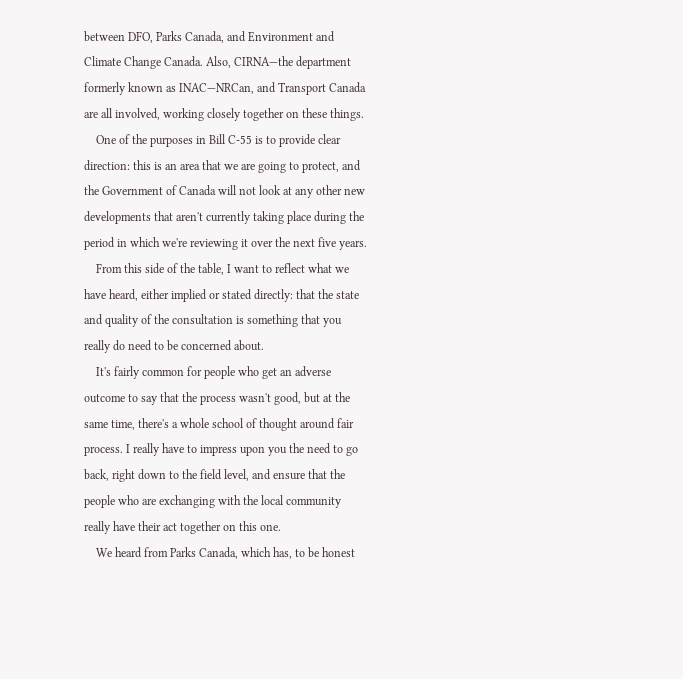between DFO, Parks Canada, and Environment and Climate Change Canada. Also, CIRNA—the department formerly known as INAC—NRCan, and Transport Canada are all involved, working closely together on these things.
    One of the purposes in Bill C-55 is to provide clear direction: this is an area that we are going to protect, and the Government of Canada will not look at any other new developments that aren't currently taking place during the period in which we're reviewing it over the next five years.
    From this side of the table, I want to reflect what we have heard, either implied or stated directly: that the state and quality of the consultation is something that you really do need to be concerned about.
    It's fairly common for people who get an adverse outcome to say that the process wasn't good, but at the same time, there's a whole school of thought around fair process. I really have to impress upon you the need to go back, right down to the field level, and ensure that the people who are exchanging with the local community really have their act together on this one.
    We heard from Parks Canada, which has, to be honest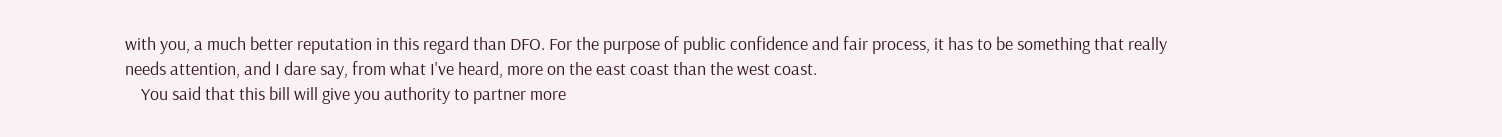with you, a much better reputation in this regard than DFO. For the purpose of public confidence and fair process, it has to be something that really needs attention, and I dare say, from what I've heard, more on the east coast than the west coast.
    You said that this bill will give you authority to partner more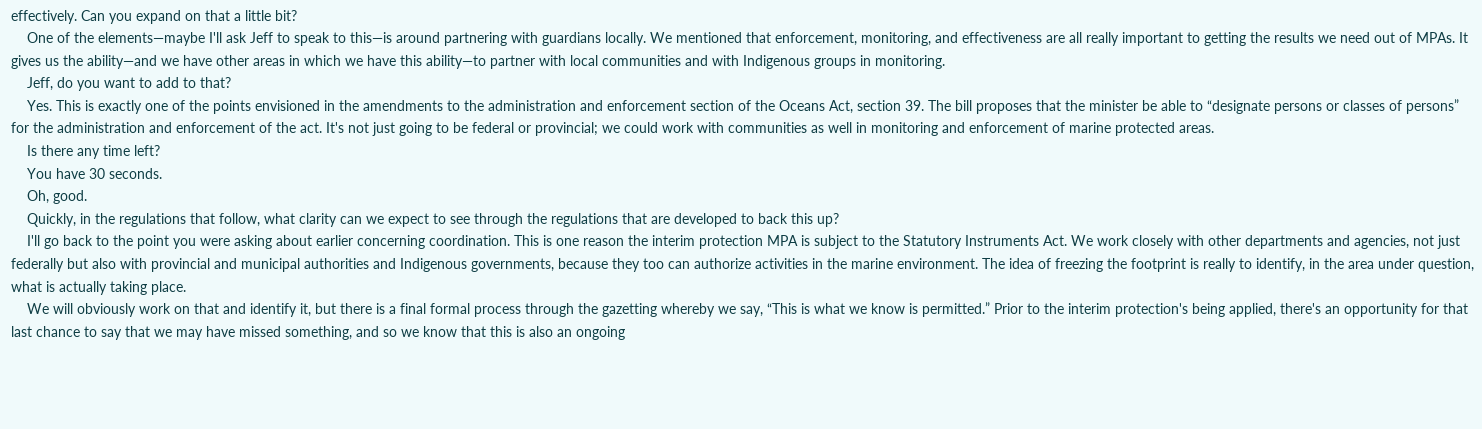effectively. Can you expand on that a little bit?
    One of the elements—maybe I'll ask Jeff to speak to this—is around partnering with guardians locally. We mentioned that enforcement, monitoring, and effectiveness are all really important to getting the results we need out of MPAs. It gives us the ability—and we have other areas in which we have this ability—to partner with local communities and with Indigenous groups in monitoring.
    Jeff, do you want to add to that?
    Yes. This is exactly one of the points envisioned in the amendments to the administration and enforcement section of the Oceans Act, section 39. The bill proposes that the minister be able to “designate persons or classes of persons” for the administration and enforcement of the act. It's not just going to be federal or provincial; we could work with communities as well in monitoring and enforcement of marine protected areas.
    Is there any time left?
    You have 30 seconds.
    Oh, good.
    Quickly, in the regulations that follow, what clarity can we expect to see through the regulations that are developed to back this up?
    I'll go back to the point you were asking about earlier concerning coordination. This is one reason the interim protection MPA is subject to the Statutory Instruments Act. We work closely with other departments and agencies, not just federally but also with provincial and municipal authorities and Indigenous governments, because they too can authorize activities in the marine environment. The idea of freezing the footprint is really to identify, in the area under question, what is actually taking place.
    We will obviously work on that and identify it, but there is a final formal process through the gazetting whereby we say, “This is what we know is permitted.” Prior to the interim protection's being applied, there's an opportunity for that last chance to say that we may have missed something, and so we know that this is also an ongoing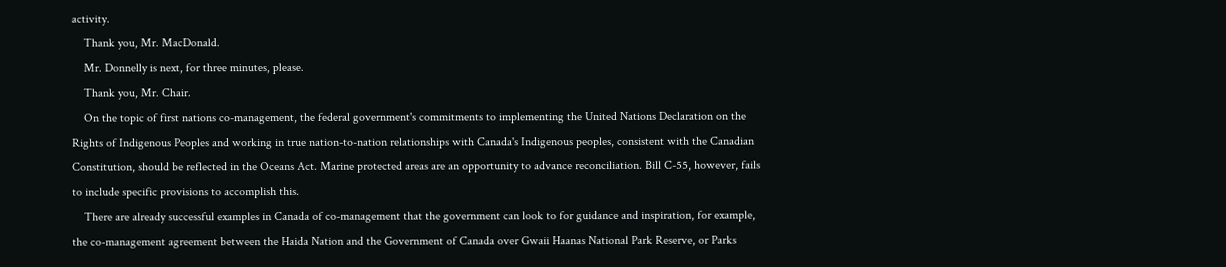activity.
    Thank you, Mr. MacDonald.
    Mr. Donnelly is next, for three minutes, please.
    Thank you, Mr. Chair.
    On the topic of first nations co-management, the federal government's commitments to implementing the United Nations Declaration on the Rights of Indigenous Peoples and working in true nation-to-nation relationships with Canada's Indigenous peoples, consistent with the Canadian Constitution, should be reflected in the Oceans Act. Marine protected areas are an opportunity to advance reconciliation. Bill C-55, however, fails to include specific provisions to accomplish this.
    There are already successful examples in Canada of co-management that the government can look to for guidance and inspiration, for example, the co-management agreement between the Haida Nation and the Government of Canada over Gwaii Haanas National Park Reserve, or Parks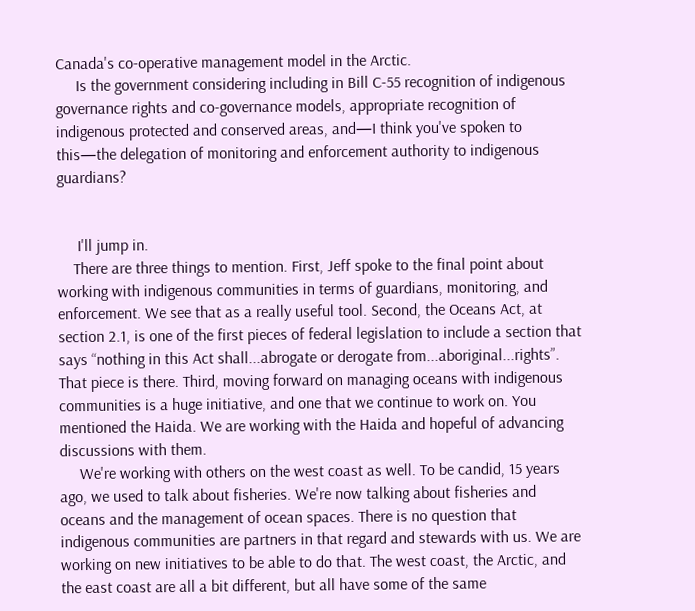Canada's co-operative management model in the Arctic.
     Is the government considering including in Bill C-55 recognition of indigenous governance rights and co-governance models, appropriate recognition of indigenous protected and conserved areas, and—I think you've spoken to this—the delegation of monitoring and enforcement authority to indigenous guardians?


     I'll jump in.
    There are three things to mention. First, Jeff spoke to the final point about working with indigenous communities in terms of guardians, monitoring, and enforcement. We see that as a really useful tool. Second, the Oceans Act, at section 2.1, is one of the first pieces of federal legislation to include a section that says “nothing in this Act shall...abrogate or derogate from...aboriginal...rights”. That piece is there. Third, moving forward on managing oceans with indigenous communities is a huge initiative, and one that we continue to work on. You mentioned the Haida. We are working with the Haida and hopeful of advancing discussions with them.
     We're working with others on the west coast as well. To be candid, 15 years ago, we used to talk about fisheries. We're now talking about fisheries and oceans and the management of ocean spaces. There is no question that indigenous communities are partners in that regard and stewards with us. We are working on new initiatives to be able to do that. The west coast, the Arctic, and the east coast are all a bit different, but all have some of the same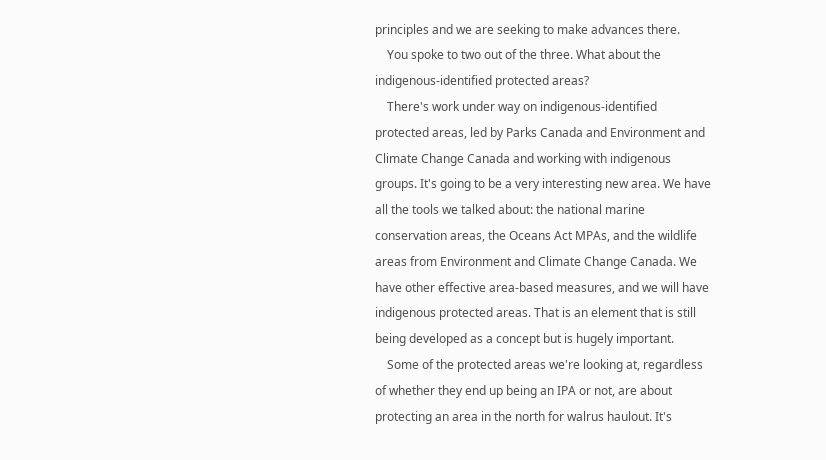principles and we are seeking to make advances there.
    You spoke to two out of the three. What about the indigenous-identified protected areas?
    There's work under way on indigenous-identified protected areas, led by Parks Canada and Environment and Climate Change Canada and working with indigenous groups. It's going to be a very interesting new area. We have all the tools we talked about: the national marine conservation areas, the Oceans Act MPAs, and the wildlife areas from Environment and Climate Change Canada. We have other effective area-based measures, and we will have indigenous protected areas. That is an element that is still being developed as a concept but is hugely important.
    Some of the protected areas we're looking at, regardless of whether they end up being an IPA or not, are about protecting an area in the north for walrus haulout. It's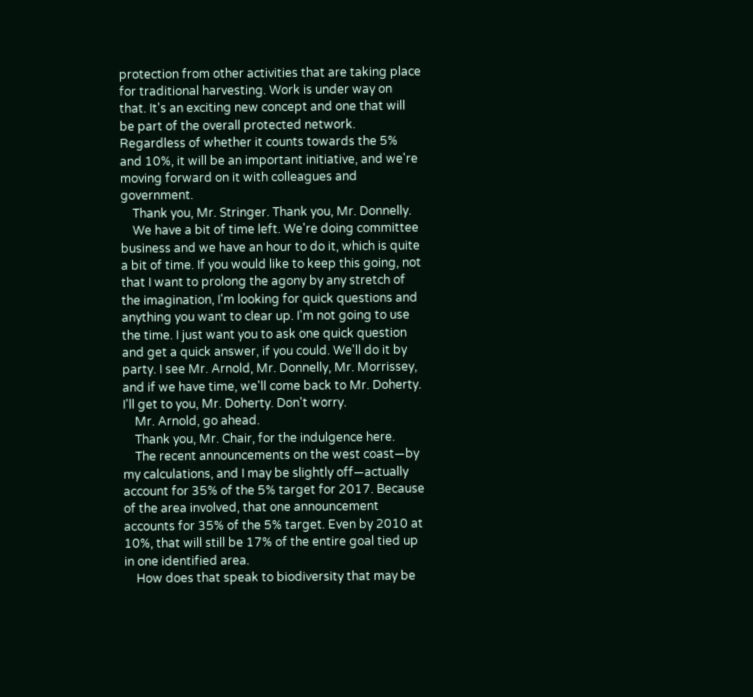protection from other activities that are taking place for traditional harvesting. Work is under way on that. It's an exciting new concept and one that will be part of the overall protected network. Regardless of whether it counts towards the 5% and 10%, it will be an important initiative, and we're moving forward on it with colleagues and government.
    Thank you, Mr. Stringer. Thank you, Mr. Donnelly.
    We have a bit of time left. We're doing committee business and we have an hour to do it, which is quite a bit of time. If you would like to keep this going, not that I want to prolong the agony by any stretch of the imagination, I'm looking for quick questions and anything you want to clear up. I'm not going to use the time. I just want you to ask one quick question and get a quick answer, if you could. We'll do it by party. I see Mr. Arnold, Mr. Donnelly, Mr. Morrissey, and if we have time, we'll come back to Mr. Doherty. I'll get to you, Mr. Doherty. Don't worry.
    Mr. Arnold, go ahead.
    Thank you, Mr. Chair, for the indulgence here.
    The recent announcements on the west coast—by my calculations, and I may be slightly off—actually account for 35% of the 5% target for 2017. Because of the area involved, that one announcement accounts for 35% of the 5% target. Even by 2010 at 10%, that will still be 17% of the entire goal tied up in one identified area.
    How does that speak to biodiversity that may be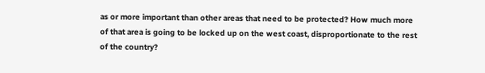as or more important than other areas that need to be protected? How much more of that area is going to be locked up on the west coast, disproportionate to the rest of the country?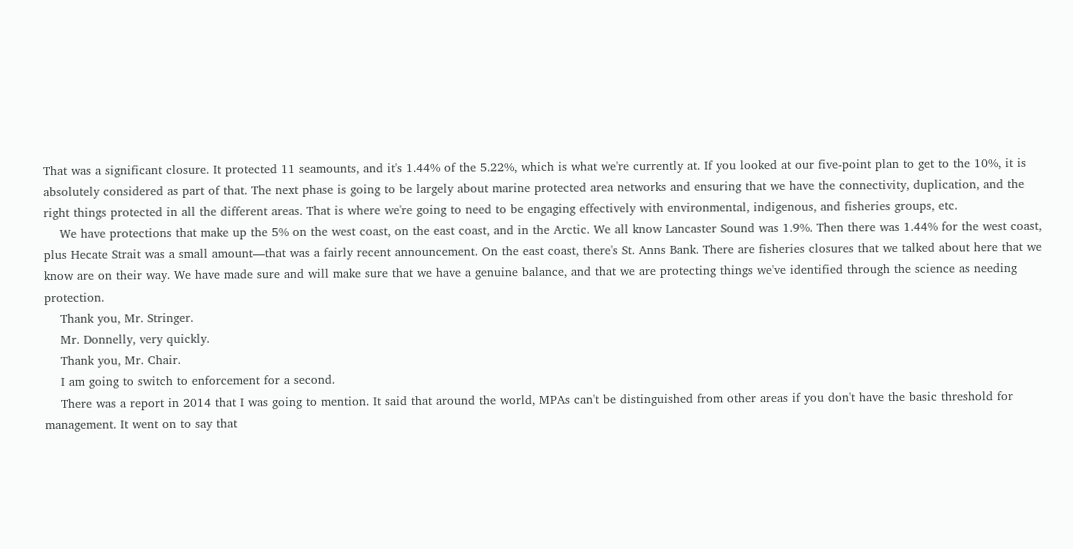That was a significant closure. It protected 11 seamounts, and it's 1.44% of the 5.22%, which is what we're currently at. If you looked at our five-point plan to get to the 10%, it is absolutely considered as part of that. The next phase is going to be largely about marine protected area networks and ensuring that we have the connectivity, duplication, and the right things protected in all the different areas. That is where we're going to need to be engaging effectively with environmental, indigenous, and fisheries groups, etc.
    We have protections that make up the 5% on the west coast, on the east coast, and in the Arctic. We all know Lancaster Sound was 1.9%. Then there was 1.44% for the west coast, plus Hecate Strait was a small amount—that was a fairly recent announcement. On the east coast, there's St. Anns Bank. There are fisheries closures that we talked about here that we know are on their way. We have made sure and will make sure that we have a genuine balance, and that we are protecting things we've identified through the science as needing protection.
    Thank you, Mr. Stringer.
    Mr. Donnelly, very quickly.
    Thank you, Mr. Chair.
    I am going to switch to enforcement for a second.
    There was a report in 2014 that I was going to mention. It said that around the world, MPAs can't be distinguished from other areas if you don't have the basic threshold for management. It went on to say that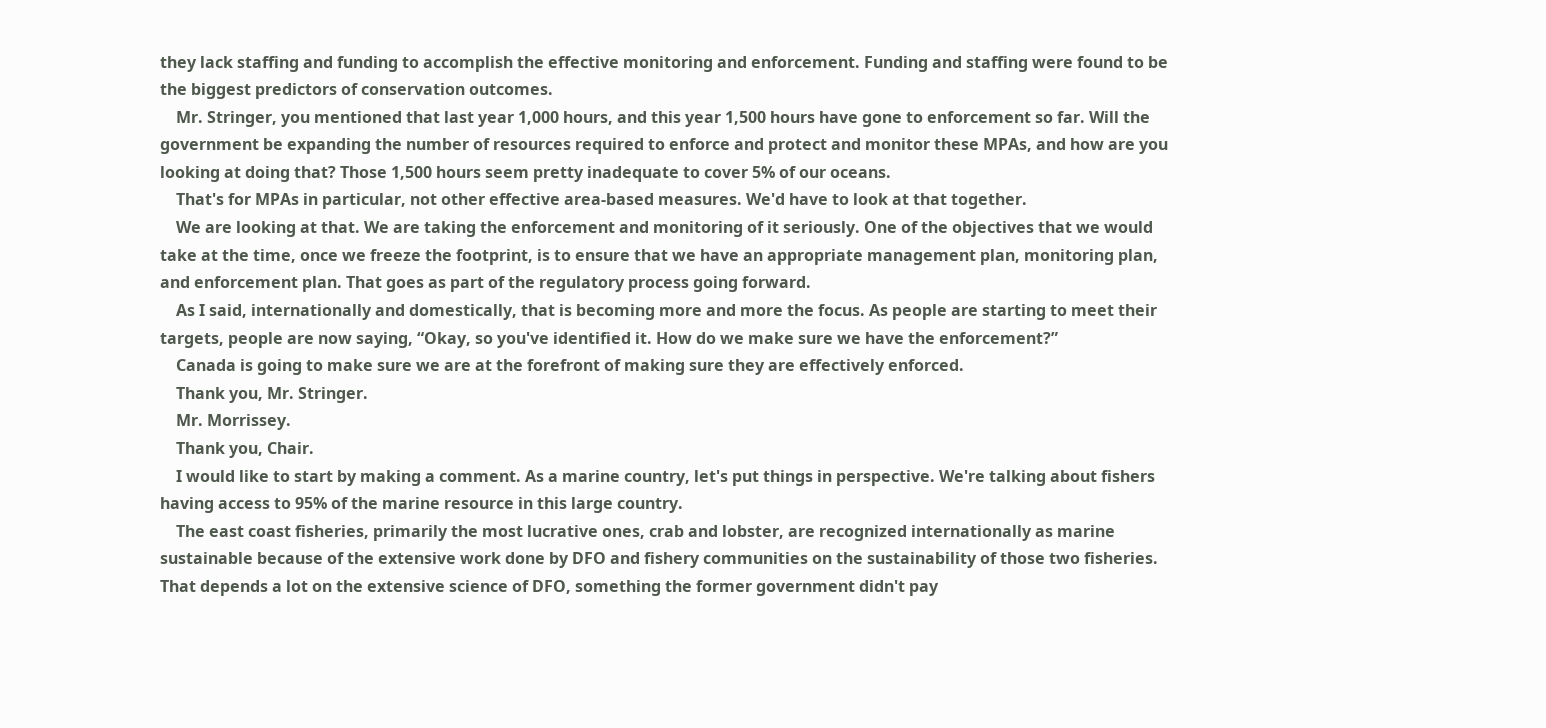they lack staffing and funding to accomplish the effective monitoring and enforcement. Funding and staffing were found to be the biggest predictors of conservation outcomes.
    Mr. Stringer, you mentioned that last year 1,000 hours, and this year 1,500 hours have gone to enforcement so far. Will the government be expanding the number of resources required to enforce and protect and monitor these MPAs, and how are you looking at doing that? Those 1,500 hours seem pretty inadequate to cover 5% of our oceans.
    That's for MPAs in particular, not other effective area-based measures. We'd have to look at that together.
    We are looking at that. We are taking the enforcement and monitoring of it seriously. One of the objectives that we would take at the time, once we freeze the footprint, is to ensure that we have an appropriate management plan, monitoring plan, and enforcement plan. That goes as part of the regulatory process going forward.
    As I said, internationally and domestically, that is becoming more and more the focus. As people are starting to meet their targets, people are now saying, “Okay, so you've identified it. How do we make sure we have the enforcement?”
    Canada is going to make sure we are at the forefront of making sure they are effectively enforced.
    Thank you, Mr. Stringer.
    Mr. Morrissey.
    Thank you, Chair.
    I would like to start by making a comment. As a marine country, let's put things in perspective. We're talking about fishers having access to 95% of the marine resource in this large country.
    The east coast fisheries, primarily the most lucrative ones, crab and lobster, are recognized internationally as marine sustainable because of the extensive work done by DFO and fishery communities on the sustainability of those two fisheries. That depends a lot on the extensive science of DFO, something the former government didn't pay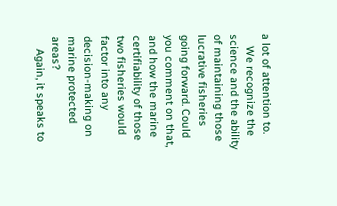a lot of attention to.
    We recognize the science and the ability of maintaining those lucrative fisheries going forward. Could you comment on that, and how the marine certifiability of those two fisheries would factor into any decision-making on marine protected areas?
    Again, it speaks to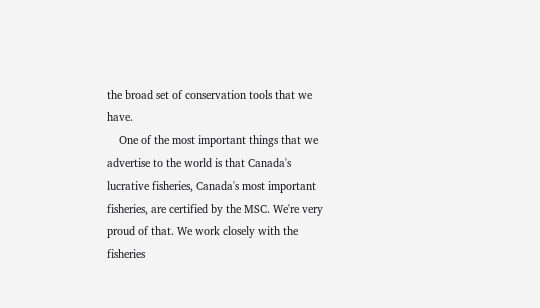the broad set of conservation tools that we have.
    One of the most important things that we advertise to the world is that Canada's lucrative fisheries, Canada's most important fisheries, are certified by the MSC. We're very proud of that. We work closely with the fisheries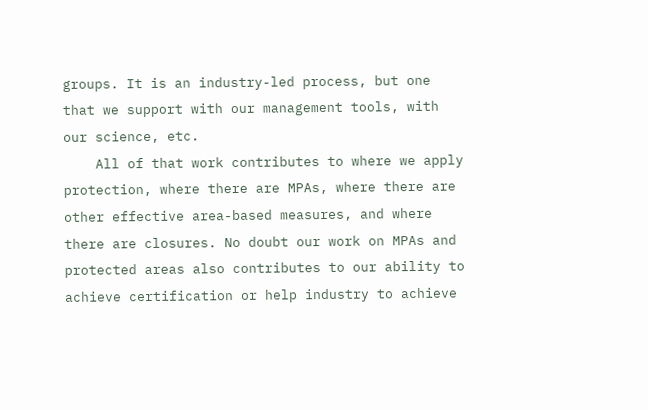groups. It is an industry-led process, but one that we support with our management tools, with our science, etc.
    All of that work contributes to where we apply protection, where there are MPAs, where there are other effective area-based measures, and where there are closures. No doubt our work on MPAs and protected areas also contributes to our ability to achieve certification or help industry to achieve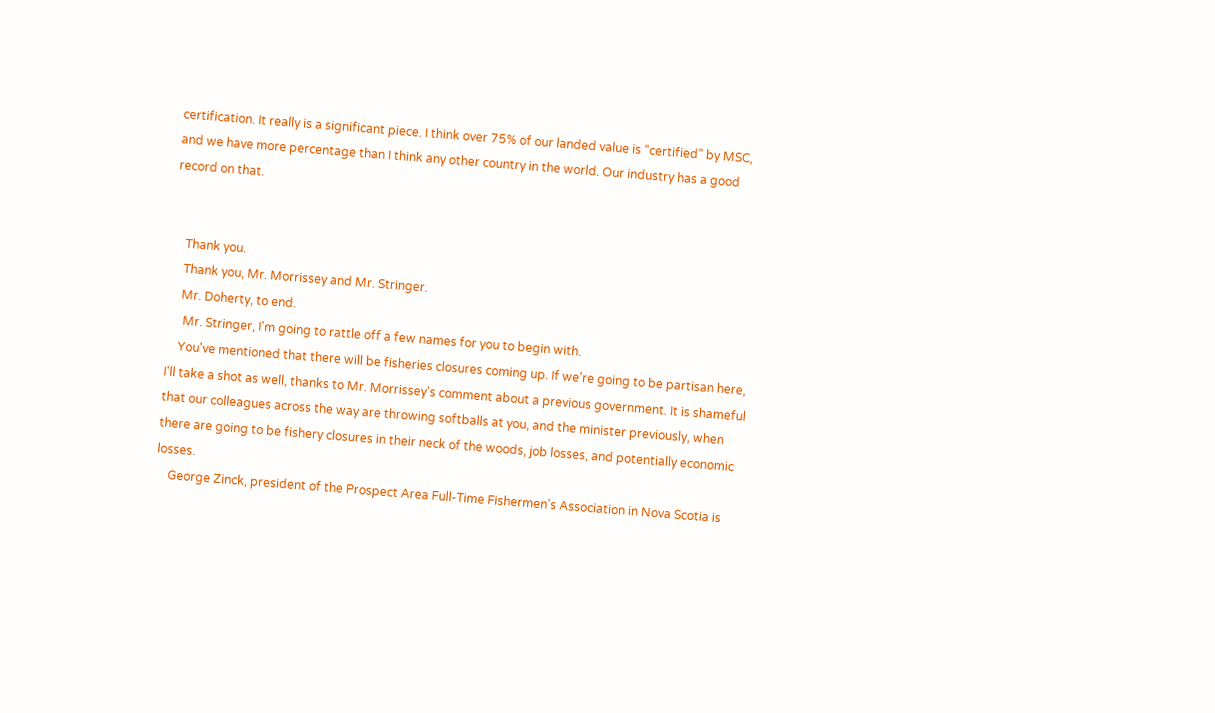certification. It really is a significant piece. I think over 75% of our landed value is “certified” by MSC, and we have more percentage than I think any other country in the world. Our industry has a good record on that.


    Thank you.
    Thank you, Mr. Morrissey and Mr. Stringer.
    Mr. Doherty, to end.
     Mr. Stringer, I'm going to rattle off a few names for you to begin with.
    You've mentioned that there will be fisheries closures coming up. If we're going to be partisan here, I'll take a shot as well, thanks to Mr. Morrissey's comment about a previous government. It is shameful that our colleagues across the way are throwing softballs at you, and the minister previously, when there are going to be fishery closures in their neck of the woods, job losses, and potentially economic losses.
    George Zinck, president of the Prospect Area Full-Time Fishermen’s Association in Nova Scotia is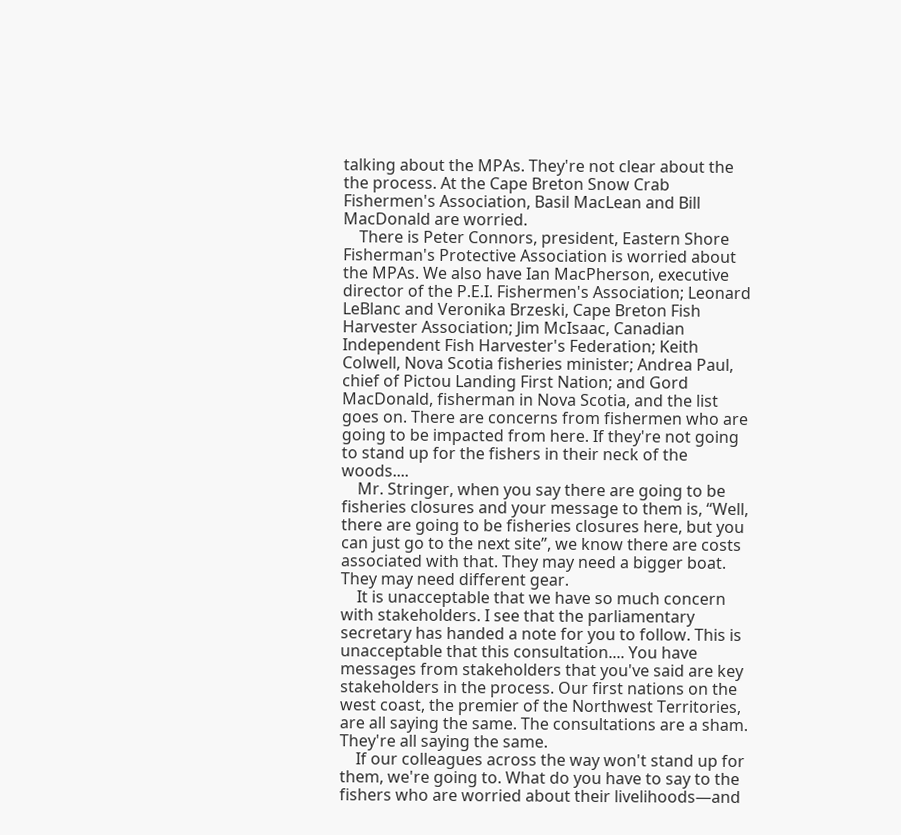talking about the MPAs. They're not clear about the the process. At the Cape Breton Snow Crab Fishermen's Association, Basil MacLean and Bill MacDonald are worried.
    There is Peter Connors, president, Eastern Shore Fisherman's Protective Association is worried about the MPAs. We also have Ian MacPherson, executive director of the P.E.I. Fishermen's Association; Leonard LeBlanc and Veronika Brzeski, Cape Breton Fish Harvester Association; Jim McIsaac, Canadian Independent Fish Harvester's Federation; Keith Colwell, Nova Scotia fisheries minister; Andrea Paul, chief of Pictou Landing First Nation; and Gord MacDonald, fisherman in Nova Scotia, and the list goes on. There are concerns from fishermen who are going to be impacted from here. If they're not going to stand up for the fishers in their neck of the woods....
    Mr. Stringer, when you say there are going to be fisheries closures and your message to them is, “Well, there are going to be fisheries closures here, but you can just go to the next site”, we know there are costs associated with that. They may need a bigger boat. They may need different gear.
    It is unacceptable that we have so much concern with stakeholders. I see that the parliamentary secretary has handed a note for you to follow. This is unacceptable that this consultation.... You have messages from stakeholders that you've said are key stakeholders in the process. Our first nations on the west coast, the premier of the Northwest Territories, are all saying the same. The consultations are a sham. They're all saying the same.
    If our colleagues across the way won't stand up for them, we're going to. What do you have to say to the fishers who are worried about their livelihoods—and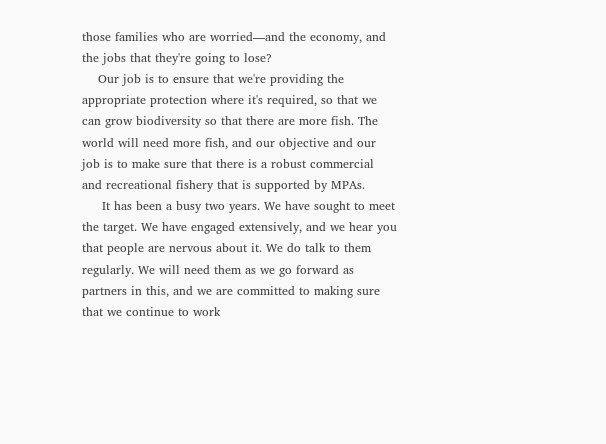those families who are worried—and the economy, and the jobs that they're going to lose?
    Our job is to ensure that we're providing the appropriate protection where it's required, so that we can grow biodiversity so that there are more fish. The world will need more fish, and our objective and our job is to make sure that there is a robust commercial and recreational fishery that is supported by MPAs.
     It has been a busy two years. We have sought to meet the target. We have engaged extensively, and we hear you that people are nervous about it. We do talk to them regularly. We will need them as we go forward as partners in this, and we are committed to making sure that we continue to work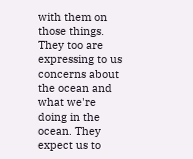with them on those things. They too are expressing to us concerns about the ocean and what we're doing in the ocean. They expect us to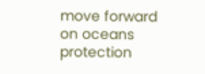move forward on oceans protection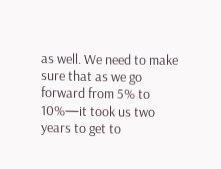as well. We need to make sure that as we go forward from 5% to 10%—it took us two years to get to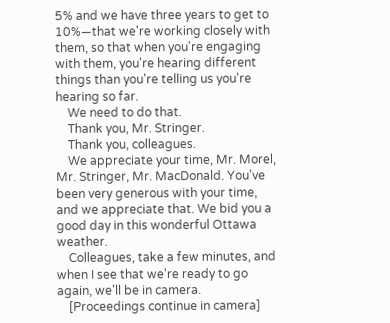5% and we have three years to get to 10%—that we're working closely with them, so that when you're engaging with them, you're hearing different things than you're telling us you're hearing so far.
    We need to do that.
    Thank you, Mr. Stringer.
    Thank you, colleagues.
    We appreciate your time, Mr. Morel, Mr. Stringer, Mr. MacDonald. You've been very generous with your time, and we appreciate that. We bid you a good day in this wonderful Ottawa weather.
    Colleagues, take a few minutes, and when I see that we're ready to go again, we'll be in camera.
    [Proceedings continue in camera]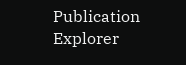Publication Explorer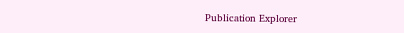Publication Explorer